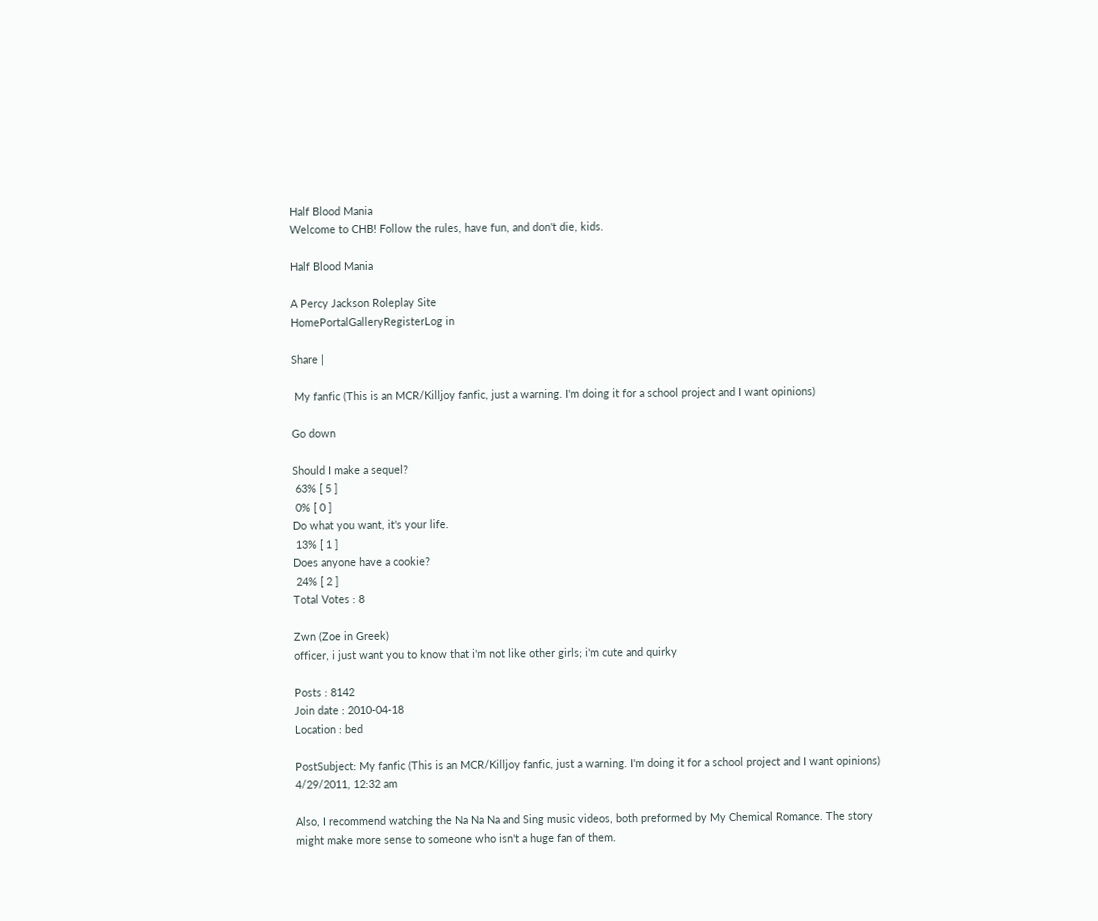Half Blood Mania
Welcome to CHB! Follow the rules, have fun, and don't die, kids.

Half Blood Mania

A Percy Jackson Roleplay Site
HomePortalGalleryRegisterLog in

Share |

 My fanfic (This is an MCR/Killjoy fanfic, just a warning. I'm doing it for a school project and I want opinions)

Go down

Should I make a sequel?
 63% [ 5 ]
 0% [ 0 ]
Do what you want, it's your life.
 13% [ 1 ]
Does anyone have a cookie?
 24% [ 2 ]
Total Votes : 8

Zwn (Zoe in Greek)
officer, i just want you to know that i'm not like other girls; i'm cute and quirky

Posts : 8142
Join date : 2010-04-18
Location : bed

PostSubject: My fanfic (This is an MCR/Killjoy fanfic, just a warning. I'm doing it for a school project and I want opinions)    4/29/2011, 12:32 am

Also, I recommend watching the Na Na Na and Sing music videos, both preformed by My Chemical Romance. The story might make more sense to someone who isn't a huge fan of them.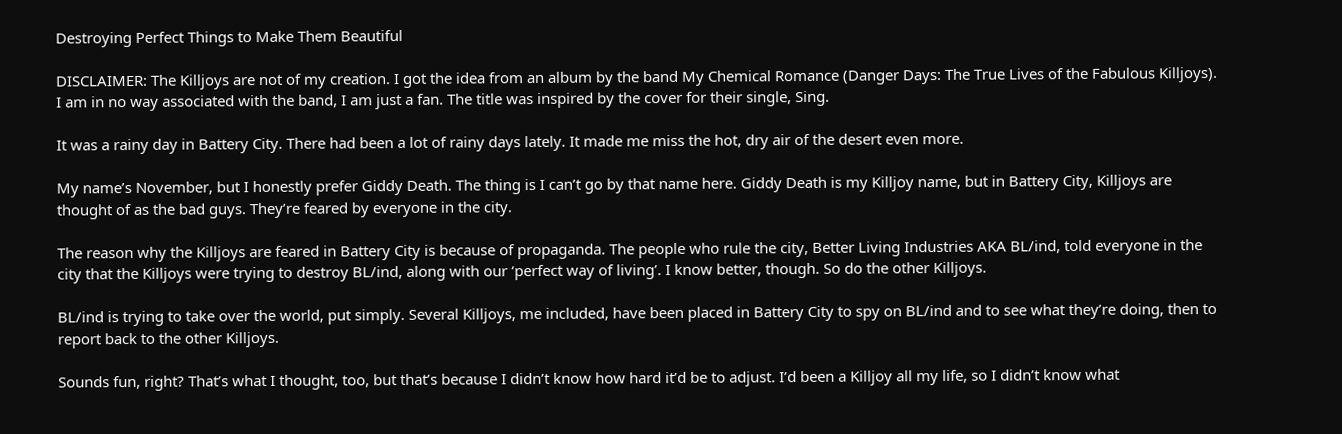Destroying Perfect Things to Make Them Beautiful

DISCLAIMER: The Killjoys are not of my creation. I got the idea from an album by the band My Chemical Romance (Danger Days: The True Lives of the Fabulous Killjoys). I am in no way associated with the band, I am just a fan. The title was inspired by the cover for their single, Sing.

It was a rainy day in Battery City. There had been a lot of rainy days lately. It made me miss the hot, dry air of the desert even more.

My name’s November, but I honestly prefer Giddy Death. The thing is I can’t go by that name here. Giddy Death is my Killjoy name, but in Battery City, Killjoys are thought of as the bad guys. They’re feared by everyone in the city.

The reason why the Killjoys are feared in Battery City is because of propaganda. The people who rule the city, Better Living Industries AKA BL/ind, told everyone in the city that the Killjoys were trying to destroy BL/ind, along with our ‘perfect way of living’. I know better, though. So do the other Killjoys.

BL/ind is trying to take over the world, put simply. Several Killjoys, me included, have been placed in Battery City to spy on BL/ind and to see what they’re doing, then to report back to the other Killjoys.

Sounds fun, right? That’s what I thought, too, but that’s because I didn’t know how hard it’d be to adjust. I’d been a Killjoy all my life, so I didn’t know what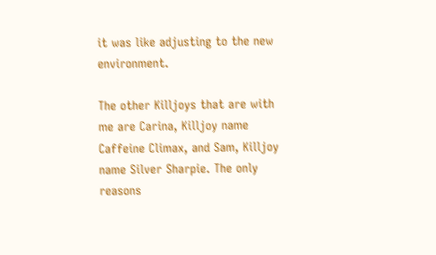it was like adjusting to the new environment.

The other Killjoys that are with me are Carina, Killjoy name Caffeine Climax, and Sam, Killjoy name Silver Sharpie. The only reasons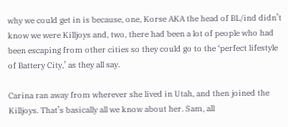why we could get in is because, one, Korse AKA the head of BL/ind didn’t know we were Killjoys and, two, there had been a lot of people who had been escaping from other cities so they could go to the ‘perfect lifestyle of Battery City,’ as they all say.

Carina ran away from wherever she lived in Utah, and then joined the Killjoys. That’s basically all we know about her. Sam, all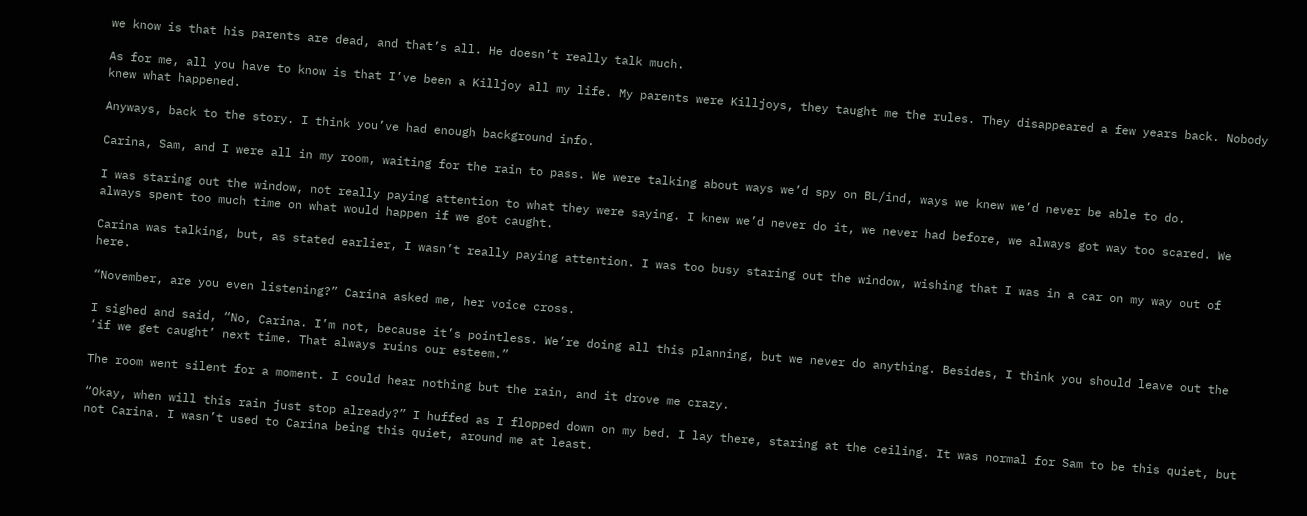we know is that his parents are dead, and that’s all. He doesn’t really talk much.

As for me, all you have to know is that I’ve been a Killjoy all my life. My parents were Killjoys, they taught me the rules. They disappeared a few years back. Nobody knew what happened.

Anyways, back to the story. I think you’ve had enough background info.

Carina, Sam, and I were all in my room, waiting for the rain to pass. We were talking about ways we’d spy on BL/ind, ways we knew we’d never be able to do.

I was staring out the window, not really paying attention to what they were saying. I knew we’d never do it, we never had before, we always got way too scared. We always spent too much time on what would happen if we got caught.

Carina was talking, but, as stated earlier, I wasn’t really paying attention. I was too busy staring out the window, wishing that I was in a car on my way out of here.

“November, are you even listening?” Carina asked me, her voice cross.

I sighed and said, “No, Carina. I’m not, because it’s pointless. We’re doing all this planning, but we never do anything. Besides, I think you should leave out the ‘if we get caught’ next time. That always ruins our esteem.”

The room went silent for a moment. I could hear nothing but the rain, and it drove me crazy.

“Okay, when will this rain just stop already?” I huffed as I flopped down on my bed. I lay there, staring at the ceiling. It was normal for Sam to be this quiet, but not Carina. I wasn’t used to Carina being this quiet, around me at least.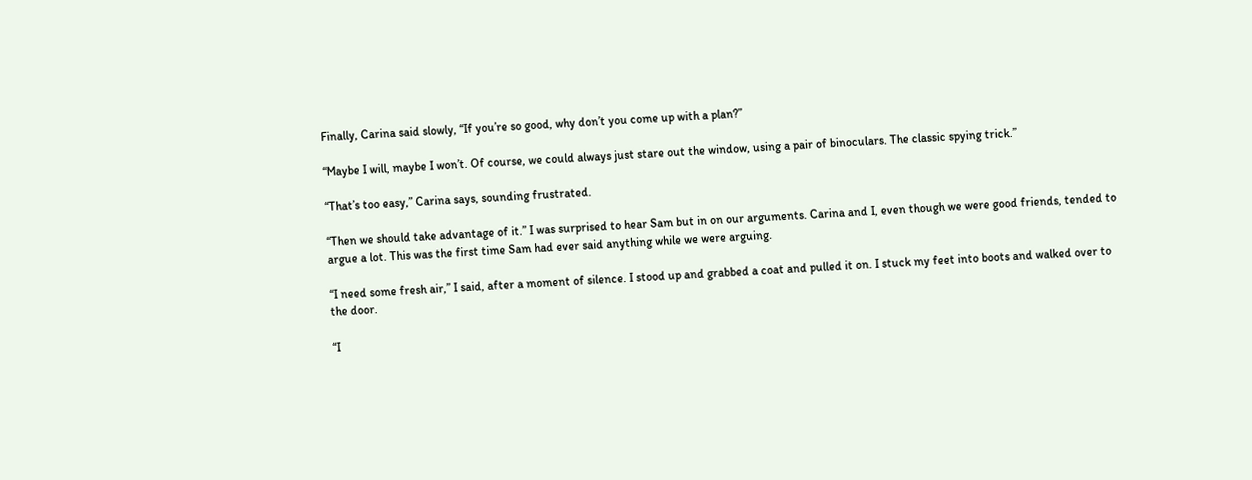Finally, Carina said slowly, “If you’re so good, why don’t you come up with a plan?”

“Maybe I will, maybe I won’t. Of course, we could always just stare out the window, using a pair of binoculars. The classic spying trick.”

“That’s too easy,” Carina says, sounding frustrated.

“Then we should take advantage of it.” I was surprised to hear Sam but in on our arguments. Carina and I, even though we were good friends, tended to argue a lot. This was the first time Sam had ever said anything while we were arguing.

“I need some fresh air,” I said, after a moment of silence. I stood up and grabbed a coat and pulled it on. I stuck my feet into boots and walked over to the door.

“I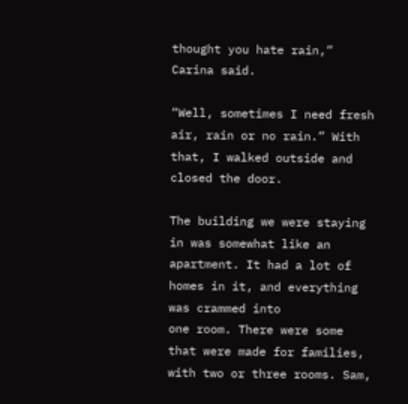thought you hate rain,” Carina said.

“Well, sometimes I need fresh air, rain or no rain.” With that, I walked outside and closed the door.

The building we were staying in was somewhat like an apartment. It had a lot of homes in it, and everything was crammed into
one room. There were some that were made for families, with two or three rooms. Sam,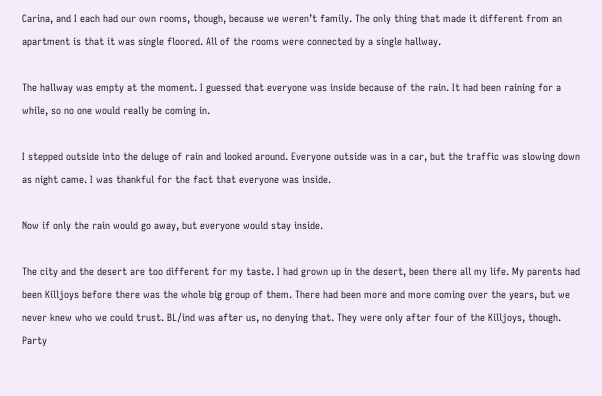Carina, and I each had our own rooms, though, because we weren’t family. The only thing that made it different from an apartment is that it was single floored. All of the rooms were connected by a single hallway.

The hallway was empty at the moment. I guessed that everyone was inside because of the rain. It had been raining for a while, so no one would really be coming in.

I stepped outside into the deluge of rain and looked around. Everyone outside was in a car, but the traffic was slowing down as night came. I was thankful for the fact that everyone was inside.

Now if only the rain would go away, but everyone would stay inside.

The city and the desert are too different for my taste. I had grown up in the desert, been there all my life. My parents had been Killjoys before there was the whole big group of them. There had been more and more coming over the years, but we never knew who we could trust. BL/ind was after us, no denying that. They were only after four of the Killjoys, though. Party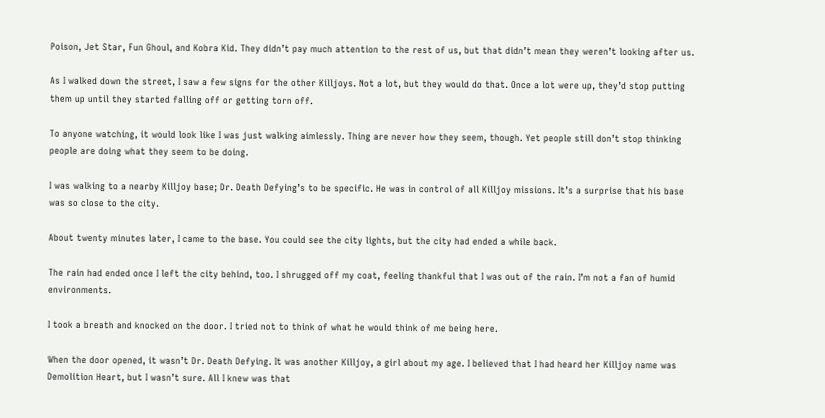Poison, Jet Star, Fun Ghoul, and Kobra Kid. They didn’t pay much attention to the rest of us, but that didn’t mean they weren’t looking after us.

As I walked down the street, I saw a few signs for the other Killjoys. Not a lot, but they would do that. Once a lot were up, they’d stop putting them up until they started falling off or getting torn off.

To anyone watching, it would look like I was just walking aimlessly. Thing are never how they seem, though. Yet people still don’t stop thinking people are doing what they seem to be doing.

I was walking to a nearby Killjoy base; Dr. Death Defying’s to be specific. He was in control of all Killjoy missions. It’s a surprise that his base was so close to the city.

About twenty minutes later, I came to the base. You could see the city lights, but the city had ended a while back.

The rain had ended once I left the city behind, too. I shrugged off my coat, feeling thankful that I was out of the rain. I’m not a fan of humid environments.

I took a breath and knocked on the door. I tried not to think of what he would think of me being here.

When the door opened, it wasn’t Dr. Death Defying. It was another Killjoy, a girl about my age. I believed that I had heard her Killjoy name was Demolition Heart, but I wasn’t sure. All I knew was that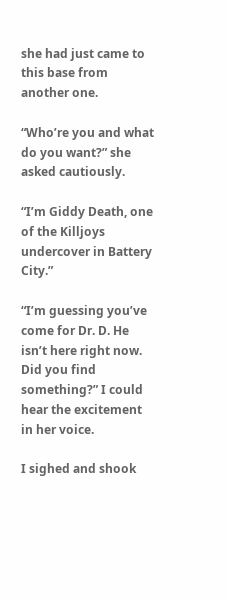she had just came to this base from another one.

“Who’re you and what do you want?” she asked cautiously.

“I’m Giddy Death, one of the Killjoys undercover in Battery City.”

“I’m guessing you’ve come for Dr. D. He isn’t here right now. Did you find something?” I could hear the excitement in her voice.

I sighed and shook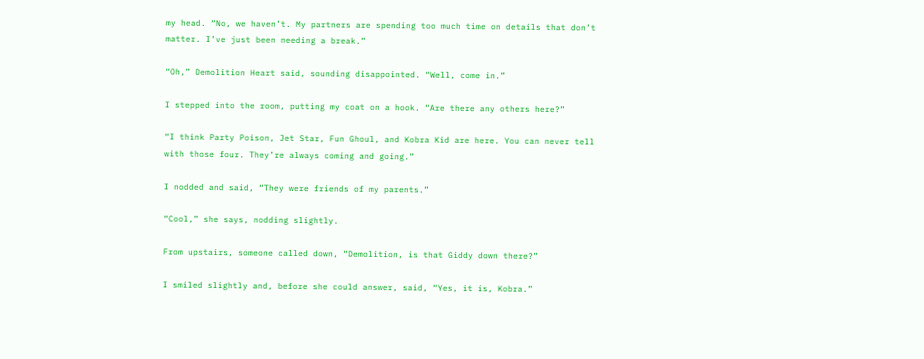my head. “No, we haven’t. My partners are spending too much time on details that don’t matter. I’ve just been needing a break.”

“Oh,” Demolition Heart said, sounding disappointed. “Well, come in.”

I stepped into the room, putting my coat on a hook. “Are there any others here?”

“I think Party Poison, Jet Star, Fun Ghoul, and Kobra Kid are here. You can never tell with those four. They’re always coming and going.”

I nodded and said, “They were friends of my parents.”

“Cool,” she says, nodding slightly.

From upstairs, someone called down, “Demolition, is that Giddy down there?”

I smiled slightly and, before she could answer, said, “Yes, it is, Kobra.”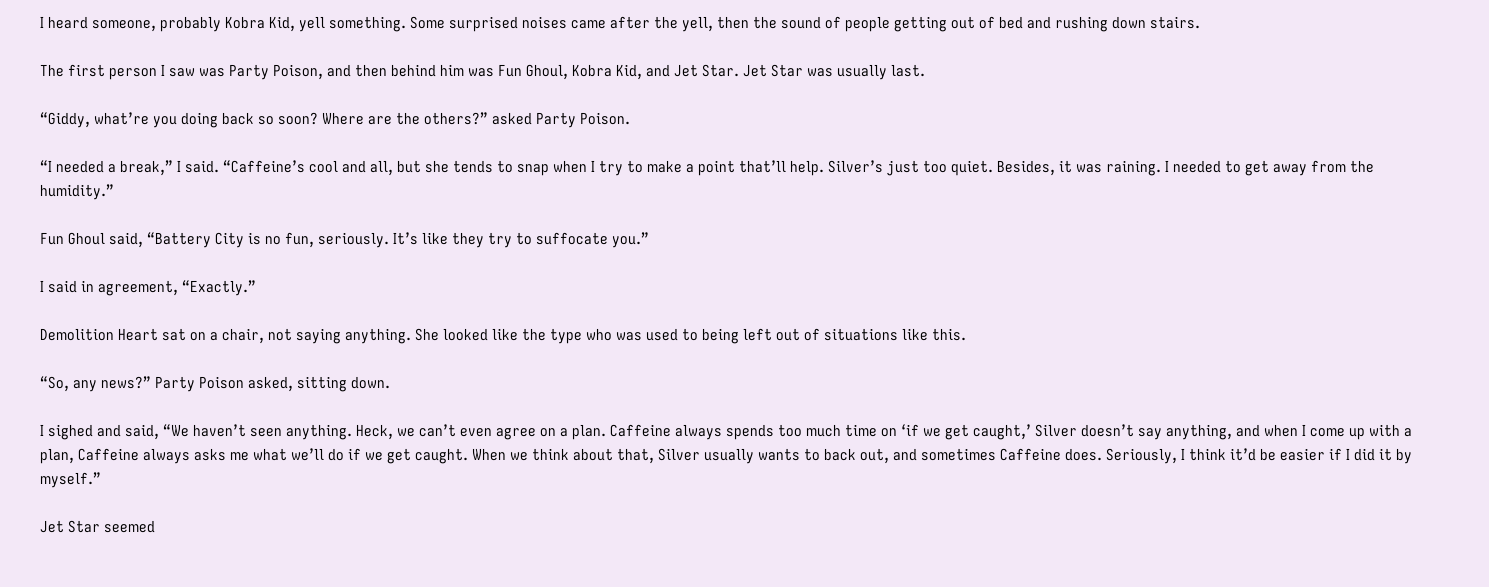I heard someone, probably Kobra Kid, yell something. Some surprised noises came after the yell, then the sound of people getting out of bed and rushing down stairs.

The first person I saw was Party Poison, and then behind him was Fun Ghoul, Kobra Kid, and Jet Star. Jet Star was usually last.

“Giddy, what’re you doing back so soon? Where are the others?” asked Party Poison.

“I needed a break,” I said. “Caffeine’s cool and all, but she tends to snap when I try to make a point that’ll help. Silver’s just too quiet. Besides, it was raining. I needed to get away from the humidity.”

Fun Ghoul said, “Battery City is no fun, seriously. It’s like they try to suffocate you.”

I said in agreement, “Exactly.”

Demolition Heart sat on a chair, not saying anything. She looked like the type who was used to being left out of situations like this.

“So, any news?” Party Poison asked, sitting down.

I sighed and said, “We haven’t seen anything. Heck, we can’t even agree on a plan. Caffeine always spends too much time on ‘if we get caught,’ Silver doesn’t say anything, and when I come up with a plan, Caffeine always asks me what we’ll do if we get caught. When we think about that, Silver usually wants to back out, and sometimes Caffeine does. Seriously, I think it’d be easier if I did it by myself.”

Jet Star seemed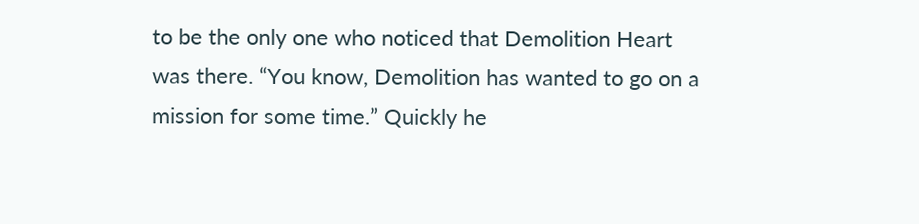to be the only one who noticed that Demolition Heart was there. “You know, Demolition has wanted to go on a mission for some time.” Quickly he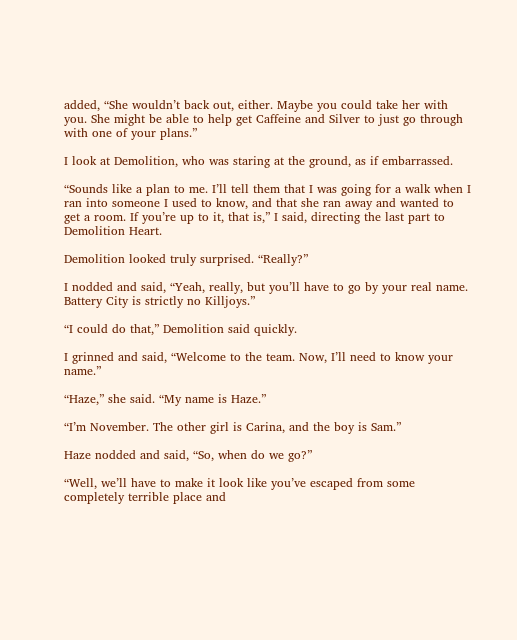added, “She wouldn’t back out, either. Maybe you could take her with you. She might be able to help get Caffeine and Silver to just go through with one of your plans.”

I look at Demolition, who was staring at the ground, as if embarrassed.

“Sounds like a plan to me. I’ll tell them that I was going for a walk when I ran into someone I used to know, and that she ran away and wanted to get a room. If you’re up to it, that is,” I said, directing the last part to Demolition Heart.

Demolition looked truly surprised. “Really?”

I nodded and said, “Yeah, really, but you’ll have to go by your real name. Battery City is strictly no Killjoys.”

“I could do that,” Demolition said quickly.

I grinned and said, “Welcome to the team. Now, I’ll need to know your name.”

“Haze,” she said. “My name is Haze.”

“I’m November. The other girl is Carina, and the boy is Sam.”

Haze nodded and said, “So, when do we go?”

“Well, we’ll have to make it look like you’ve escaped from some completely terrible place and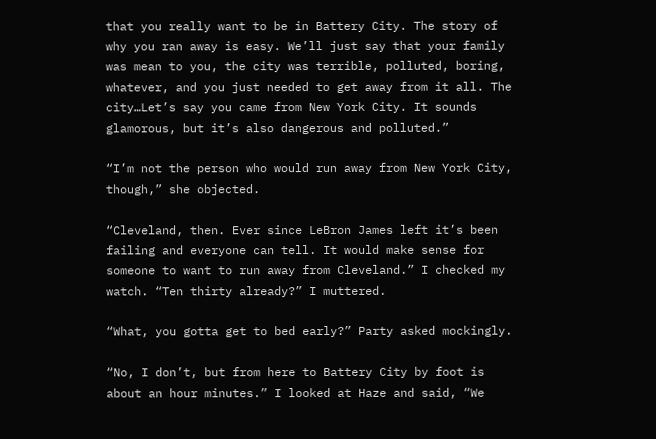that you really want to be in Battery City. The story of why you ran away is easy. We’ll just say that your family was mean to you, the city was terrible, polluted, boring, whatever, and you just needed to get away from it all. The city…Let’s say you came from New York City. It sounds glamorous, but it’s also dangerous and polluted.”

“I’m not the person who would run away from New York City, though,” she objected.

“Cleveland, then. Ever since LeBron James left it’s been failing and everyone can tell. It would make sense for someone to want to run away from Cleveland.” I checked my watch. “Ten thirty already?” I muttered.

“What, you gotta get to bed early?” Party asked mockingly.

“No, I don’t, but from here to Battery City by foot is about an hour minutes.” I looked at Haze and said, “We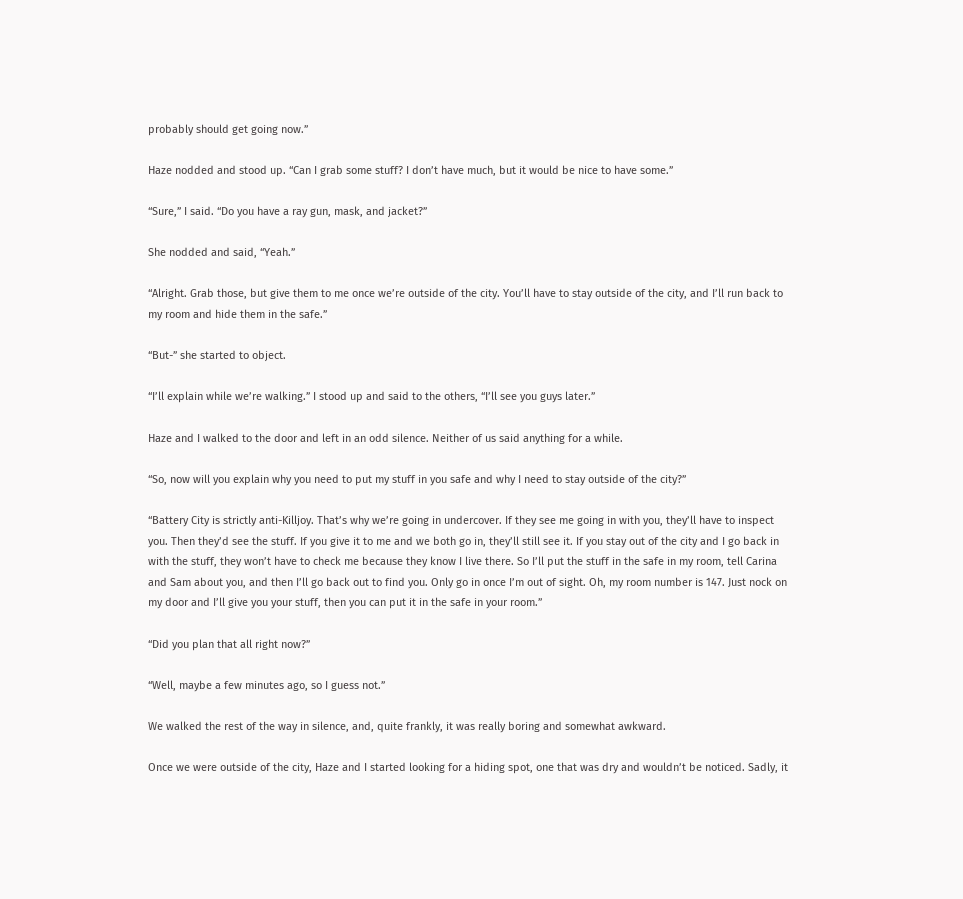probably should get going now.”

Haze nodded and stood up. “Can I grab some stuff? I don’t have much, but it would be nice to have some.”

“Sure,” I said. “Do you have a ray gun, mask, and jacket?”

She nodded and said, “Yeah.”

“Alright. Grab those, but give them to me once we’re outside of the city. You’ll have to stay outside of the city, and I’ll run back to my room and hide them in the safe.”

“But-” she started to object.

“I’ll explain while we’re walking.” I stood up and said to the others, “I’ll see you guys later.”

Haze and I walked to the door and left in an odd silence. Neither of us said anything for a while.

“So, now will you explain why you need to put my stuff in you safe and why I need to stay outside of the city?”

“Battery City is strictly anti-Killjoy. That’s why we’re going in undercover. If they see me going in with you, they’ll have to inspect you. Then they’d see the stuff. If you give it to me and we both go in, they’ll still see it. If you stay out of the city and I go back in with the stuff, they won’t have to check me because they know I live there. So I’ll put the stuff in the safe in my room, tell Carina and Sam about you, and then I’ll go back out to find you. Only go in once I’m out of sight. Oh, my room number is 147. Just nock on my door and I’ll give you your stuff, then you can put it in the safe in your room.”

“Did you plan that all right now?”

“Well, maybe a few minutes ago, so I guess not.”

We walked the rest of the way in silence, and, quite frankly, it was really boring and somewhat awkward.

Once we were outside of the city, Haze and I started looking for a hiding spot, one that was dry and wouldn’t be noticed. Sadly, it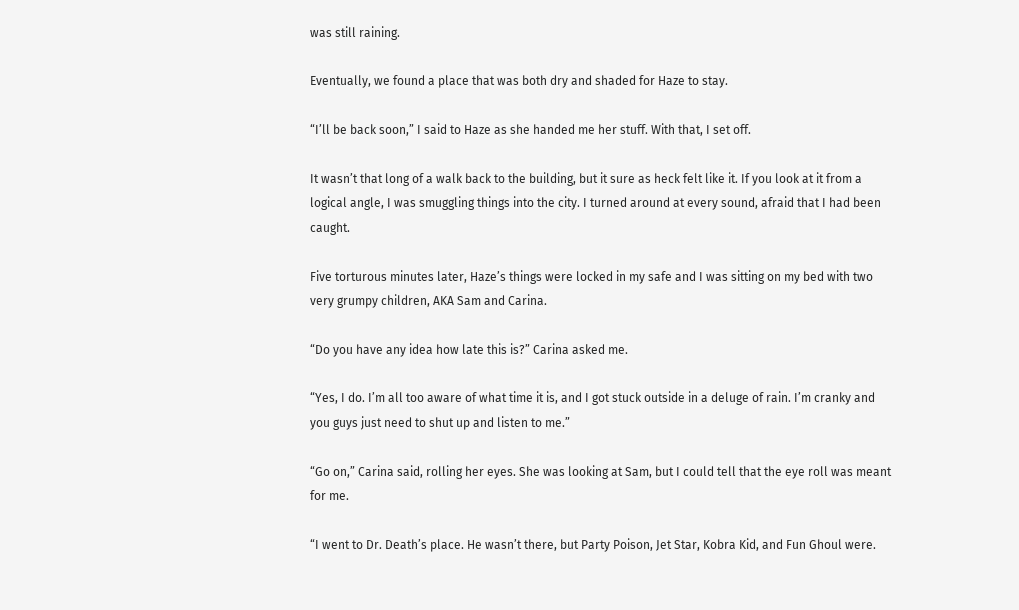was still raining.

Eventually, we found a place that was both dry and shaded for Haze to stay.

“I’ll be back soon,” I said to Haze as she handed me her stuff. With that, I set off.

It wasn’t that long of a walk back to the building, but it sure as heck felt like it. If you look at it from a logical angle, I was smuggling things into the city. I turned around at every sound, afraid that I had been caught.

Five torturous minutes later, Haze’s things were locked in my safe and I was sitting on my bed with two very grumpy children, AKA Sam and Carina.

“Do you have any idea how late this is?” Carina asked me.

“Yes, I do. I’m all too aware of what time it is, and I got stuck outside in a deluge of rain. I’m cranky and you guys just need to shut up and listen to me.”

“Go on,” Carina said, rolling her eyes. She was looking at Sam, but I could tell that the eye roll was meant for me.

“I went to Dr. Death’s place. He wasn’t there, but Party Poison, Jet Star, Kobra Kid, and Fun Ghoul were.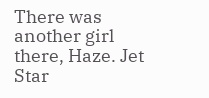There was another girl there, Haze. Jet Star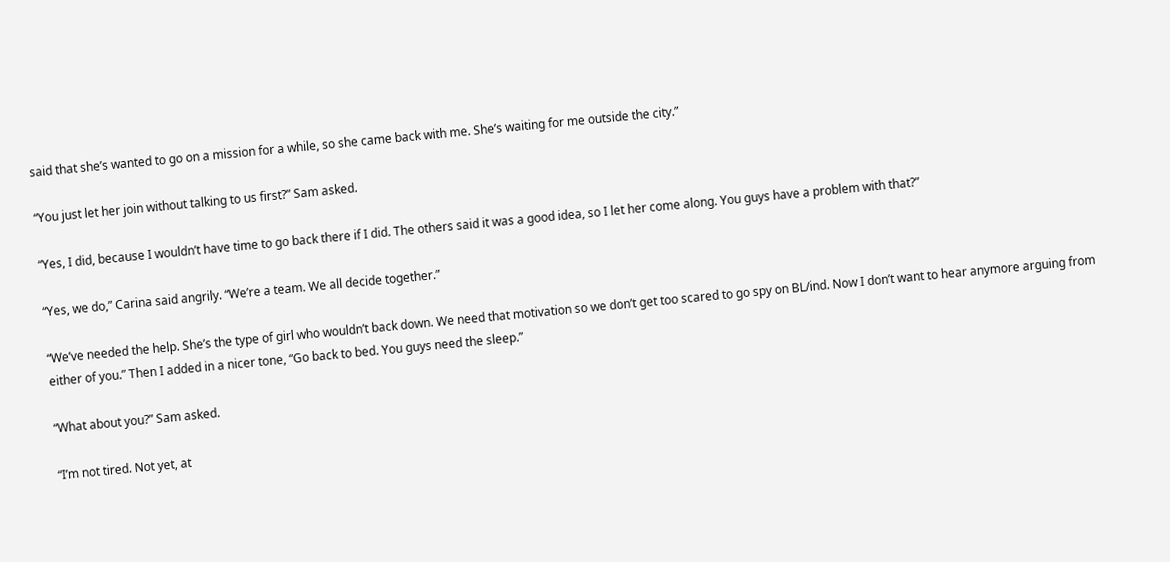said that she’s wanted to go on a mission for a while, so she came back with me. She’s waiting for me outside the city.”

“You just let her join without talking to us first?” Sam asked.

“Yes, I did, because I wouldn’t have time to go back there if I did. The others said it was a good idea, so I let her come along. You guys have a problem with that?”

“Yes, we do,” Carina said angrily. “We’re a team. We all decide together.”

“We’ve needed the help. She’s the type of girl who wouldn’t back down. We need that motivation so we don’t get too scared to go spy on BL/ind. Now I don’t want to hear anymore arguing from either of you.” Then I added in a nicer tone, “Go back to bed. You guys need the sleep.”

“What about you?” Sam asked.

“I’m not tired. Not yet, at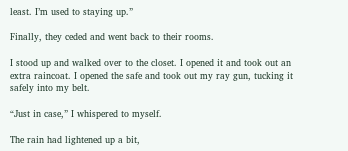least. I’m used to staying up.”

Finally, they ceded and went back to their rooms.

I stood up and walked over to the closet. I opened it and took out an extra raincoat. I opened the safe and took out my ray gun, tucking it safely into my belt.

“Just in case,” I whispered to myself.

The rain had lightened up a bit,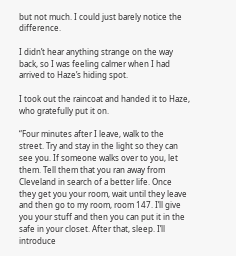but not much. I could just barely notice the difference.

I didn’t hear anything strange on the way back, so I was feeling calmer when I had arrived to Haze’s hiding spot.

I took out the raincoat and handed it to Haze, who gratefully put it on.

“Four minutes after I leave, walk to the street. Try and stay in the light so they can see you. If someone walks over to you, let them. Tell them that you ran away from Cleveland in search of a better life. Once they get you your room, wait until they leave and then go to my room, room 147. I’ll give you your stuff and then you can put it in the safe in your closet. After that, sleep. I’ll introduce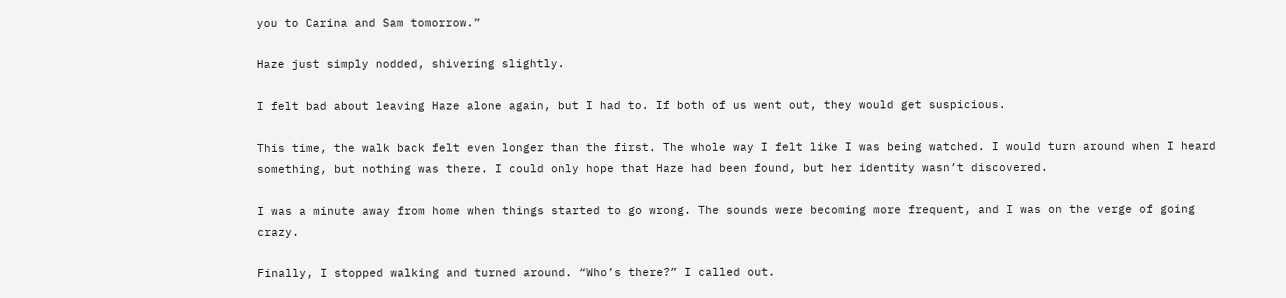you to Carina and Sam tomorrow.”

Haze just simply nodded, shivering slightly.

I felt bad about leaving Haze alone again, but I had to. If both of us went out, they would get suspicious.

This time, the walk back felt even longer than the first. The whole way I felt like I was being watched. I would turn around when I heard something, but nothing was there. I could only hope that Haze had been found, but her identity wasn’t discovered.

I was a minute away from home when things started to go wrong. The sounds were becoming more frequent, and I was on the verge of going crazy.

Finally, I stopped walking and turned around. “Who’s there?” I called out.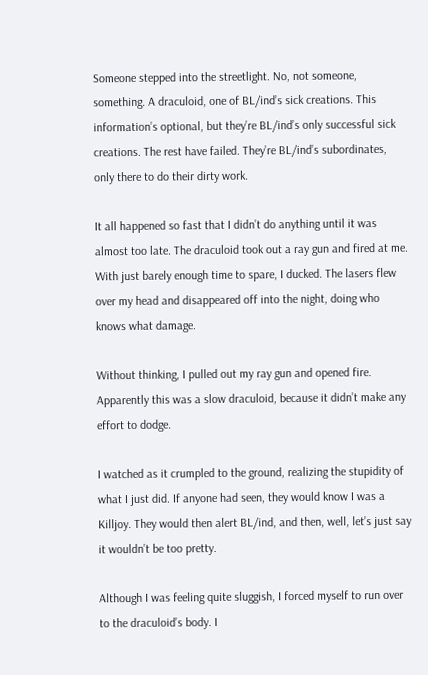Someone stepped into the streetlight. No, not someone, something. A draculoid, one of BL/ind’s sick creations. This information’s optional, but they’re BL/ind’s only successful sick creations. The rest have failed. They’re BL/ind’s subordinates, only there to do their dirty work.

It all happened so fast that I didn’t do anything until it was almost too late. The draculoid took out a ray gun and fired at me.
With just barely enough time to spare, I ducked. The lasers flew over my head and disappeared off into the night, doing who knows what damage.

Without thinking, I pulled out my ray gun and opened fire. Apparently this was a slow draculoid, because it didn’t make any effort to dodge.

I watched as it crumpled to the ground, realizing the stupidity of what I just did. If anyone had seen, they would know I was a Killjoy. They would then alert BL/ind, and then, well, let’s just say it wouldn’t be too pretty.

Although I was feeling quite sluggish, I forced myself to run over to the draculoid’s body. I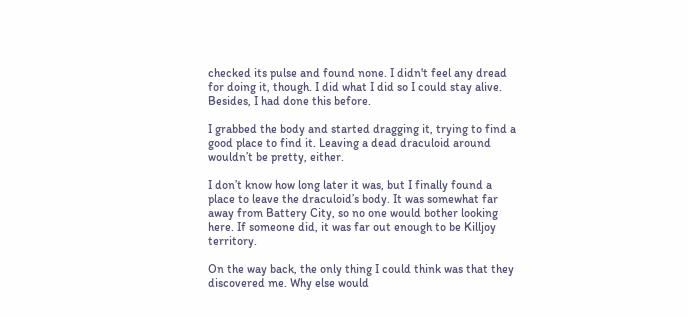checked its pulse and found none. I didn't feel any dread for doing it, though. I did what I did so I could stay alive. Besides, I had done this before.

I grabbed the body and started dragging it, trying to find a good place to find it. Leaving a dead draculoid around wouldn’t be pretty, either.

I don’t know how long later it was, but I finally found a place to leave the draculoid’s body. It was somewhat far away from Battery City, so no one would bother looking here. If someone did, it was far out enough to be Killjoy territory.

On the way back, the only thing I could think was that they discovered me. Why else would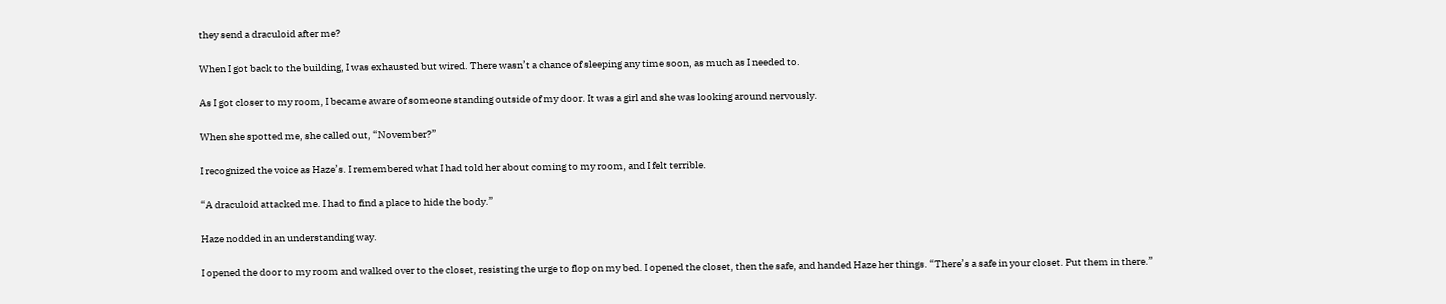they send a draculoid after me?

When I got back to the building, I was exhausted but wired. There wasn’t a chance of sleeping any time soon, as much as I needed to.

As I got closer to my room, I became aware of someone standing outside of my door. It was a girl and she was looking around nervously.

When she spotted me, she called out, “November?”

I recognized the voice as Haze’s. I remembered what I had told her about coming to my room, and I felt terrible.

“A draculoid attacked me. I had to find a place to hide the body.”

Haze nodded in an understanding way.

I opened the door to my room and walked over to the closet, resisting the urge to flop on my bed. I opened the closet, then the safe, and handed Haze her things. “There’s a safe in your closet. Put them in there.”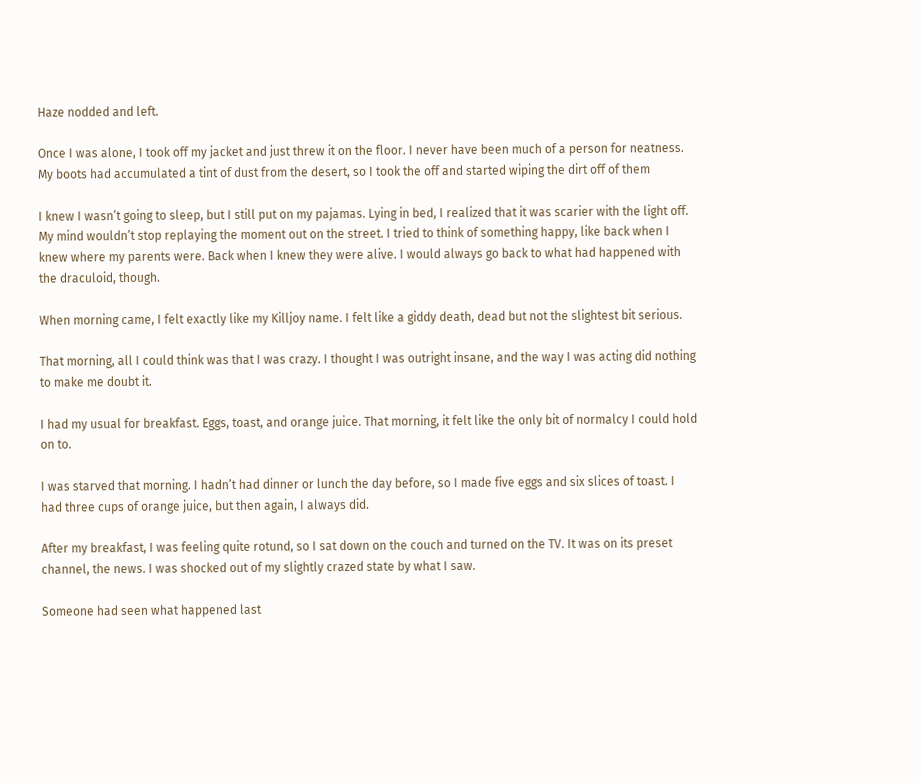Haze nodded and left.

Once I was alone, I took off my jacket and just threw it on the floor. I never have been much of a person for neatness. My boots had accumulated a tint of dust from the desert, so I took the off and started wiping the dirt off of them

I knew I wasn’t going to sleep, but I still put on my pajamas. Lying in bed, I realized that it was scarier with the light off. My mind wouldn’t stop replaying the moment out on the street. I tried to think of something happy, like back when I knew where my parents were. Back when I knew they were alive. I would always go back to what had happened with the draculoid, though.

When morning came, I felt exactly like my Killjoy name. I felt like a giddy death, dead but not the slightest bit serious.

That morning, all I could think was that I was crazy. I thought I was outright insane, and the way I was acting did nothing to make me doubt it.

I had my usual for breakfast. Eggs, toast, and orange juice. That morning, it felt like the only bit of normalcy I could hold on to.

I was starved that morning. I hadn’t had dinner or lunch the day before, so I made five eggs and six slices of toast. I had three cups of orange juice, but then again, I always did.

After my breakfast, I was feeling quite rotund, so I sat down on the couch and turned on the TV. It was on its preset channel, the news. I was shocked out of my slightly crazed state by what I saw.

Someone had seen what happened last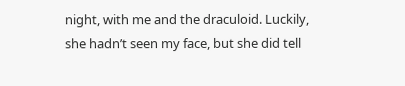night, with me and the draculoid. Luckily, she hadn’t seen my face, but she did tell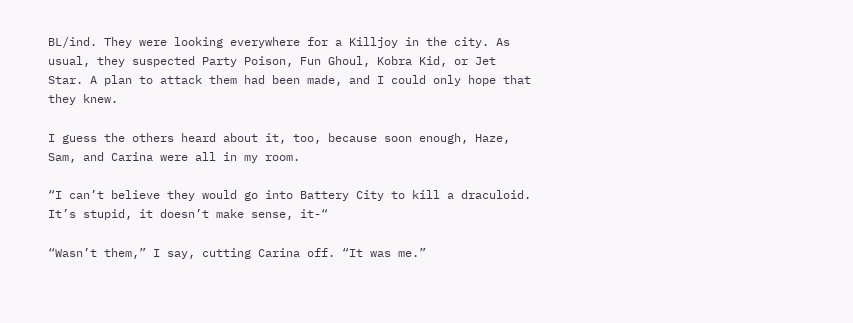BL/ind. They were looking everywhere for a Killjoy in the city. As usual, they suspected Party Poison, Fun Ghoul, Kobra Kid, or Jet Star. A plan to attack them had been made, and I could only hope that they knew.

I guess the others heard about it, too, because soon enough, Haze, Sam, and Carina were all in my room.

“I can’t believe they would go into Battery City to kill a draculoid. It’s stupid, it doesn’t make sense, it-“

“Wasn’t them,” I say, cutting Carina off. “It was me.”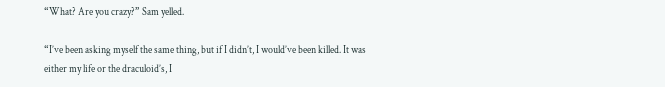“What? Are you crazy?” Sam yelled.

“I’ve been asking myself the same thing, but if I didn’t, I would’ve been killed. It was either my life or the draculoid’s, I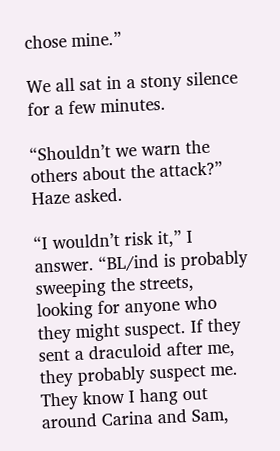chose mine.”

We all sat in a stony silence for a few minutes.

“Shouldn’t we warn the others about the attack?” Haze asked.

“I wouldn’t risk it,” I answer. “BL/ind is probably sweeping the streets, looking for anyone who they might suspect. If they sent a draculoid after me, they probably suspect me. They know I hang out around Carina and Sam,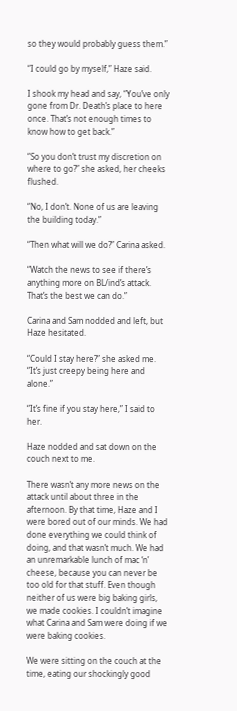so they would probably guess them.”

“I could go by myself,” Haze said.

I shook my head and say, “You’ve only gone from Dr. Death’s place to here once. That’s not enough times to know how to get back.”

“So you don’t trust my discretion on where to go?” she asked, her cheeks flushed.

“No, I don’t. None of us are leaving the building today.”

“Then what will we do?” Carina asked.

“Watch the news to see if there’s anything more on BL/ind’s attack. That’s the best we can do.”

Carina and Sam nodded and left, but Haze hesitated.

“Could I stay here?” she asked me. “It’s just creepy being here and alone.”

“It’s fine if you stay here,” I said to her.

Haze nodded and sat down on the couch next to me.

There wasn’t any more news on the attack until about three in the afternoon. By that time, Haze and I were bored out of our minds. We had done everything we could think of doing, and that wasn’t much. We had an unremarkable lunch of mac ‘n’ cheese, because you can never be too old for that stuff. Even though neither of us were big baking girls, we made cookies. I couldn’t imagine what Carina and Sam were doing if we were baking cookies.

We were sitting on the couch at the time, eating our shockingly good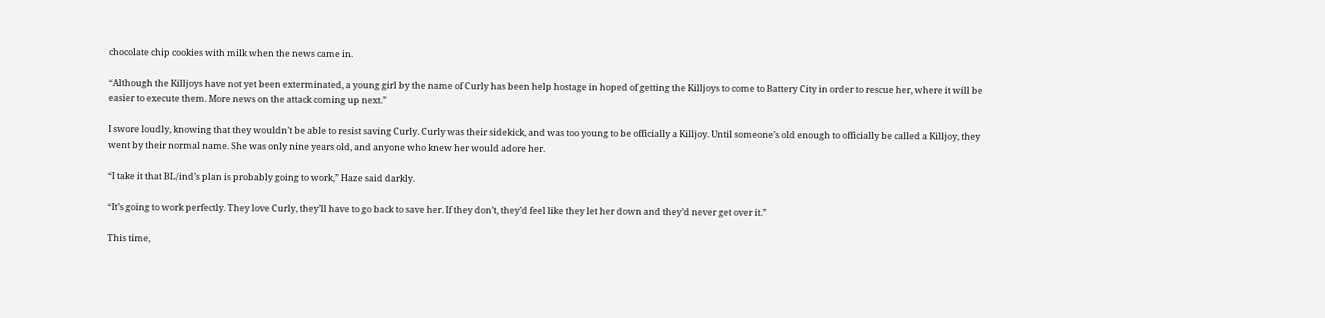chocolate chip cookies with milk when the news came in.

“Although the Killjoys have not yet been exterminated, a young girl by the name of Curly has been help hostage in hoped of getting the Killjoys to come to Battery City in order to rescue her, where it will be easier to execute them. More news on the attack coming up next.”

I swore loudly, knowing that they wouldn’t be able to resist saving Curly. Curly was their sidekick, and was too young to be officially a Killjoy. Until someone’s old enough to officially be called a Killjoy, they went by their normal name. She was only nine years old, and anyone who knew her would adore her.

“I take it that BL/ind’s plan is probably going to work,” Haze said darkly.

“It’s going to work perfectly. They love Curly, they’ll have to go back to save her. If they don’t, they’d feel like they let her down and they’d never get over it.”

This time,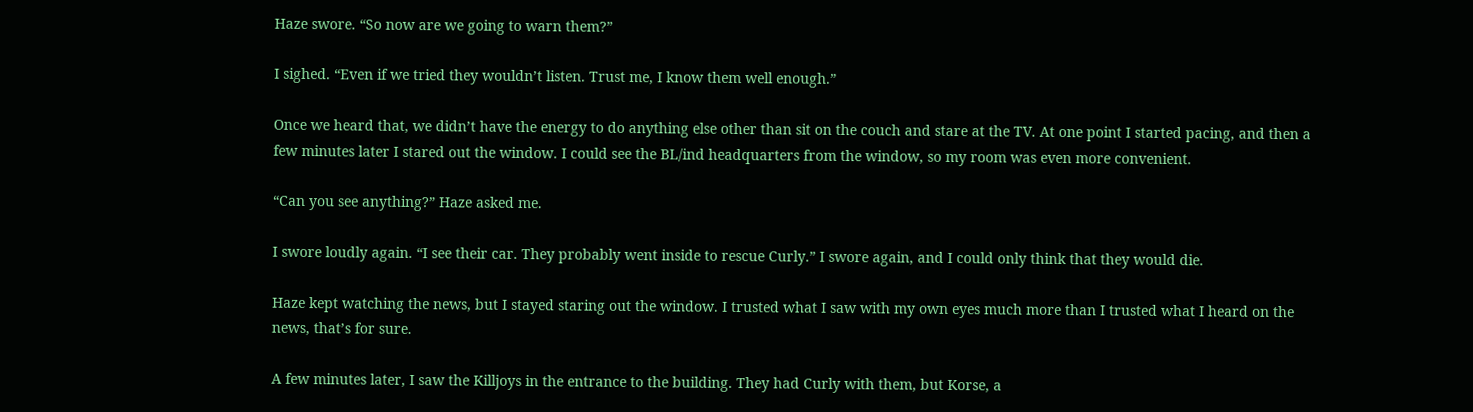Haze swore. “So now are we going to warn them?”

I sighed. “Even if we tried they wouldn’t listen. Trust me, I know them well enough.”

Once we heard that, we didn’t have the energy to do anything else other than sit on the couch and stare at the TV. At one point I started pacing, and then a few minutes later I stared out the window. I could see the BL/ind headquarters from the window, so my room was even more convenient.

“Can you see anything?” Haze asked me.

I swore loudly again. “I see their car. They probably went inside to rescue Curly.” I swore again, and I could only think that they would die.

Haze kept watching the news, but I stayed staring out the window. I trusted what I saw with my own eyes much more than I trusted what I heard on the news, that’s for sure.

A few minutes later, I saw the Killjoys in the entrance to the building. They had Curly with them, but Korse, a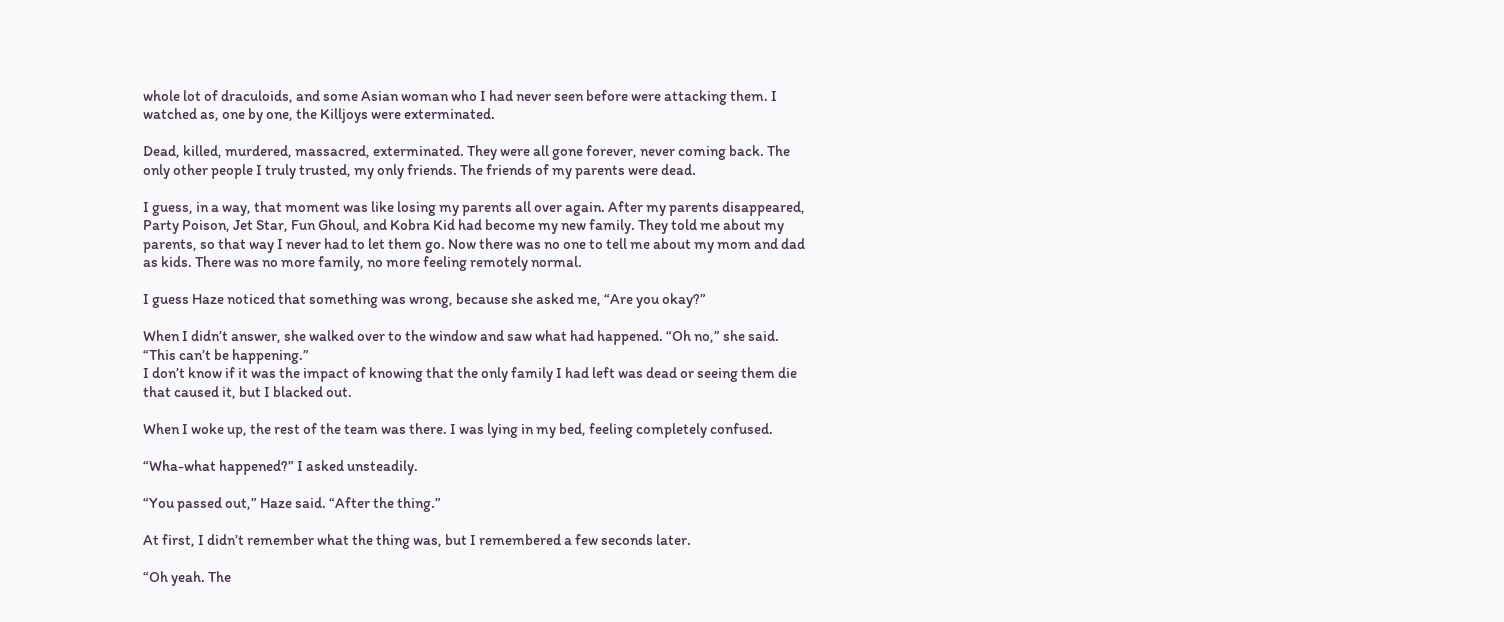whole lot of draculoids, and some Asian woman who I had never seen before were attacking them. I watched as, one by one, the Killjoys were exterminated.

Dead, killed, murdered, massacred, exterminated. They were all gone forever, never coming back. The only other people I truly trusted, my only friends. The friends of my parents were dead.

I guess, in a way, that moment was like losing my parents all over again. After my parents disappeared, Party Poison, Jet Star, Fun Ghoul, and Kobra Kid had become my new family. They told me about my parents, so that way I never had to let them go. Now there was no one to tell me about my mom and dad as kids. There was no more family, no more feeling remotely normal.

I guess Haze noticed that something was wrong, because she asked me, “Are you okay?”

When I didn’t answer, she walked over to the window and saw what had happened. “Oh no,” she said. “This can’t be happening.”
I don’t know if it was the impact of knowing that the only family I had left was dead or seeing them die that caused it, but I blacked out.

When I woke up, the rest of the team was there. I was lying in my bed, feeling completely confused.

“Wha-what happened?” I asked unsteadily.

“You passed out,” Haze said. “After the thing.”

At first, I didn’t remember what the thing was, but I remembered a few seconds later.

“Oh yeah. The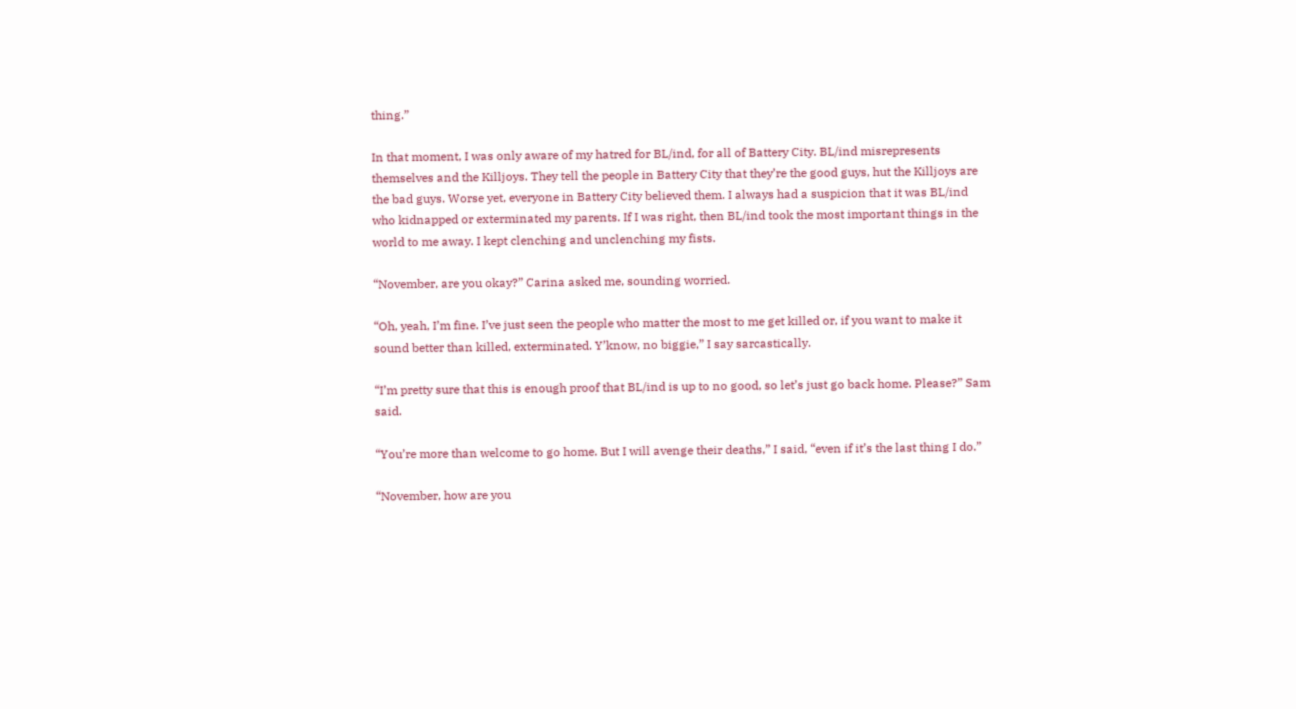thing.”

In that moment, I was only aware of my hatred for BL/ind, for all of Battery City. BL/ind misrepresents themselves and the Killjoys. They tell the people in Battery City that they’re the good guys, hut the Killjoys are the bad guys. Worse yet, everyone in Battery City believed them. I always had a suspicion that it was BL/ind who kidnapped or exterminated my parents. If I was right, then BL/ind took the most important things in the world to me away. I kept clenching and unclenching my fists.

“November, are you okay?” Carina asked me, sounding worried.

“Oh, yeah, I’m fine. I’ve just seen the people who matter the most to me get killed or, if you want to make it sound better than killed, exterminated. Y’know, no biggie,” I say sarcastically.

“I’m pretty sure that this is enough proof that BL/ind is up to no good, so let’s just go back home. Please?” Sam said.

“You’re more than welcome to go home. But I will avenge their deaths,” I said, “even if it’s the last thing I do.”

“November, how are you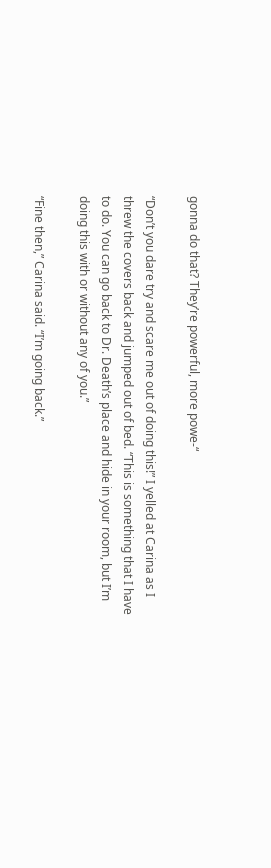gonna do that? They’re powerful, more powe-“

“Don’t you dare try and scare me out of doing this!” I yelled at Carina as I threw the covers back and jumped out of bed. “This is something that I have to do. You can go back to Dr. Death’s place and hide in your room, but I’m doing this with or without any of you.”

“Fine then,” Carina said. “I’m going back.”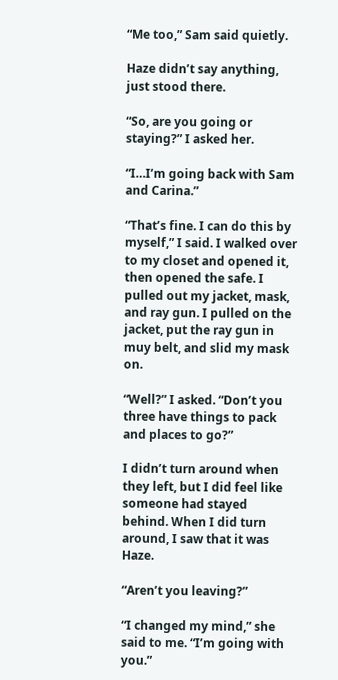“Me too,” Sam said quietly.

Haze didn’t say anything, just stood there.

“So, are you going or staying?” I asked her.

“I…I’m going back with Sam and Carina.”

“That’s fine. I can do this by myself,” I said. I walked over to my closet and opened it, then opened the safe. I pulled out my jacket, mask, and ray gun. I pulled on the jacket, put the ray gun in muy belt, and slid my mask on.

“Well?” I asked. “Don’t you three have things to pack and places to go?”

I didn’t turn around when they left, but I did feel like someone had stayed behind. When I did turn around, I saw that it was Haze.

“Aren’t you leaving?”

“I changed my mind,” she said to me. “I’m going with you.”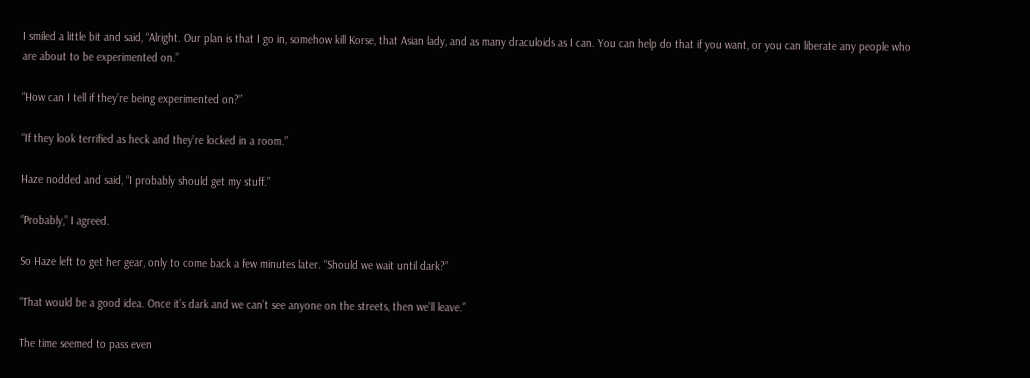I smiled a little bit and said, “Alright. Our plan is that I go in, somehow kill Korse, that Asian lady, and as many draculoids as I can. You can help do that if you want, or you can liberate any people who are about to be experimented on.”

“How can I tell if they’re being experimented on?”

“If they look terrified as heck and they’re locked in a room.”

Haze nodded and said, “I probably should get my stuff.”

“Probably,” I agreed.

So Haze left to get her gear, only to come back a few minutes later. “Should we wait until dark?”

“That would be a good idea. Once it’s dark and we can’t see anyone on the streets, then we’ll leave.”

The time seemed to pass even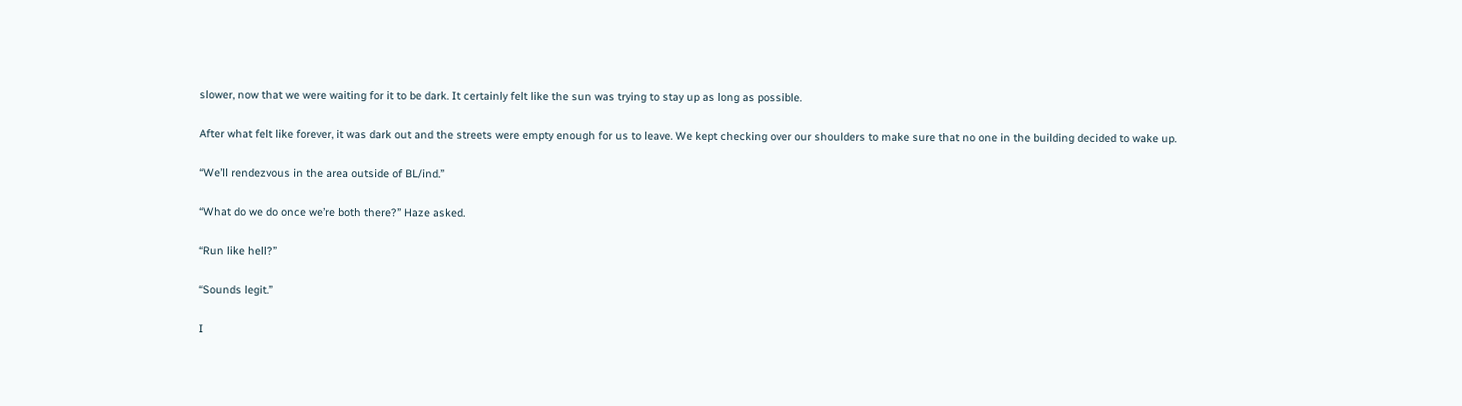slower, now that we were waiting for it to be dark. It certainly felt like the sun was trying to stay up as long as possible.

After what felt like forever, it was dark out and the streets were empty enough for us to leave. We kept checking over our shoulders to make sure that no one in the building decided to wake up.

“We’ll rendezvous in the area outside of BL/ind.”

“What do we do once we’re both there?” Haze asked.

“Run like hell?”

“Sounds legit.”

I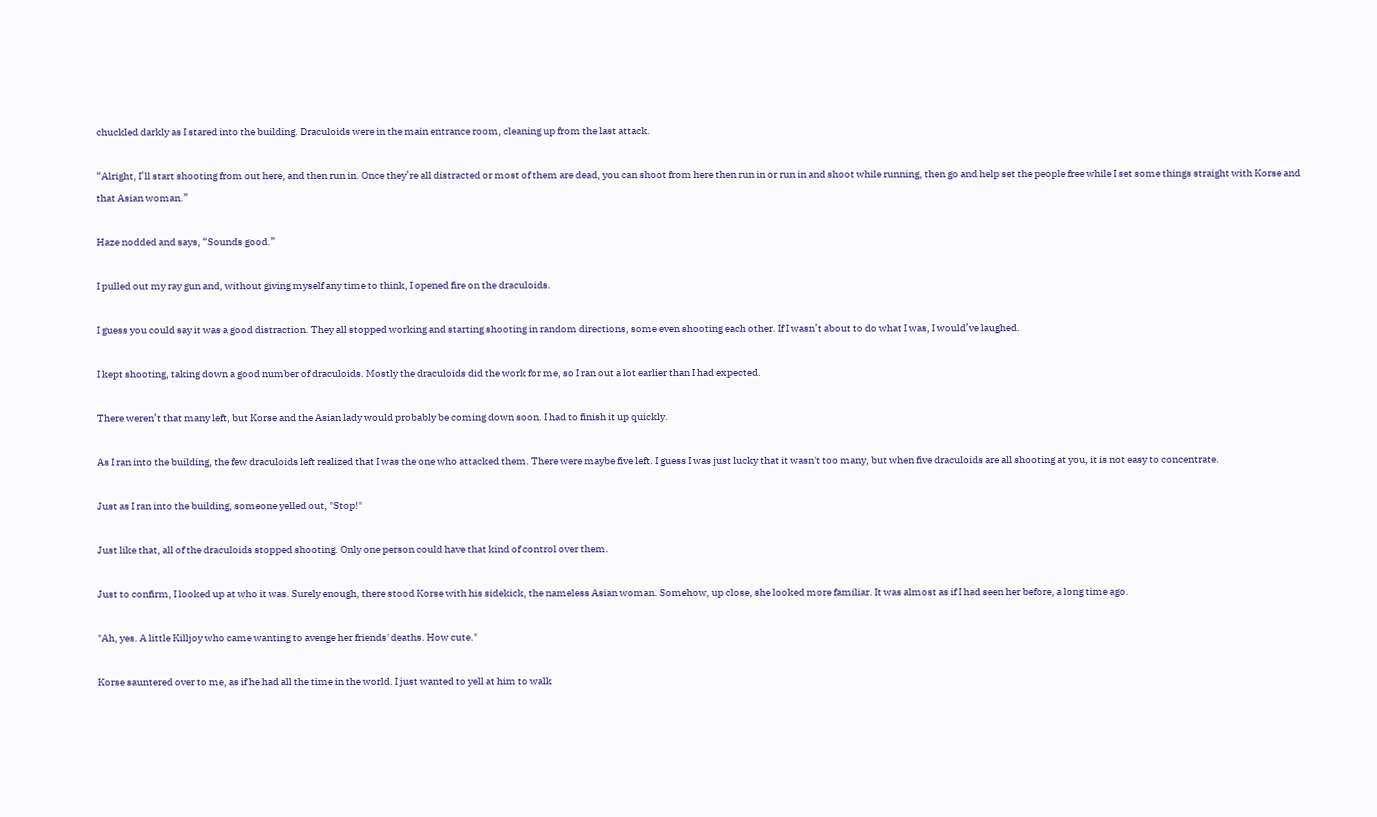chuckled darkly as I stared into the building. Draculoids were in the main entrance room, cleaning up from the last attack.

“Alright, I’ll start shooting from out here, and then run in. Once they’re all distracted or most of them are dead, you can shoot from here then run in or run in and shoot while running, then go and help set the people free while I set some things straight with Korse and that Asian woman.”

Haze nodded and says, “Sounds good.”

I pulled out my ray gun and, without giving myself any time to think, I opened fire on the draculoids.

I guess you could say it was a good distraction. They all stopped working and starting shooting in random directions, some even shooting each other. If I wasn’t about to do what I was, I would’ve laughed.

I kept shooting, taking down a good number of draculoids. Mostly the draculoids did the work for me, so I ran out a lot earlier than I had expected.

There weren’t that many left, but Korse and the Asian lady would probably be coming down soon. I had to finish it up quickly.

As I ran into the building, the few draculoids left realized that I was the one who attacked them. There were maybe five left. I guess I was just lucky that it wasn't too many, but when five draculoids are all shooting at you, it is not easy to concentrate.

Just as I ran into the building, someone yelled out, "Stop!"

Just like that, all of the draculoids stopped shooting. Only one person could have that kind of control over them.

Just to confirm, I looked up at who it was. Surely enough, there stood Korse with his sidekick, the nameless Asian woman. Somehow, up close, she looked more familiar. It was almost as if I had seen her before, a long time ago.

"Ah, yes. A little Killjoy who came wanting to avenge her friends' deaths. How cute."

Korse sauntered over to me, as if he had all the time in the world. I just wanted to yell at him to walk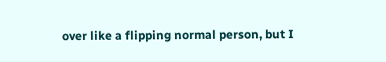over like a flipping normal person, but I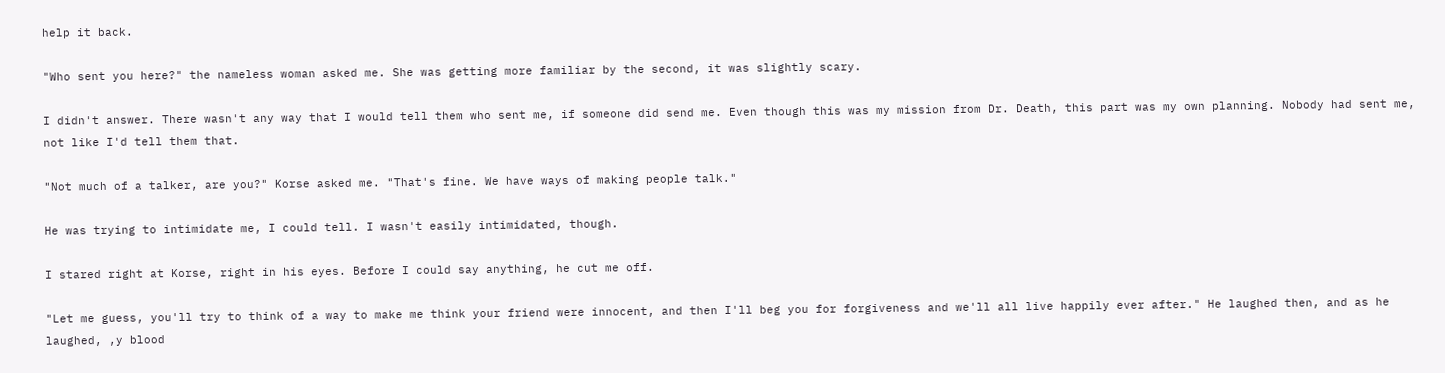help it back.

"Who sent you here?" the nameless woman asked me. She was getting more familiar by the second, it was slightly scary.

I didn't answer. There wasn't any way that I would tell them who sent me, if someone did send me. Even though this was my mission from Dr. Death, this part was my own planning. Nobody had sent me, not like I'd tell them that.

"Not much of a talker, are you?" Korse asked me. "That's fine. We have ways of making people talk."

He was trying to intimidate me, I could tell. I wasn't easily intimidated, though.

I stared right at Korse, right in his eyes. Before I could say anything, he cut me off.

"Let me guess, you'll try to think of a way to make me think your friend were innocent, and then I'll beg you for forgiveness and we'll all live happily ever after." He laughed then, and as he laughed, ,y blood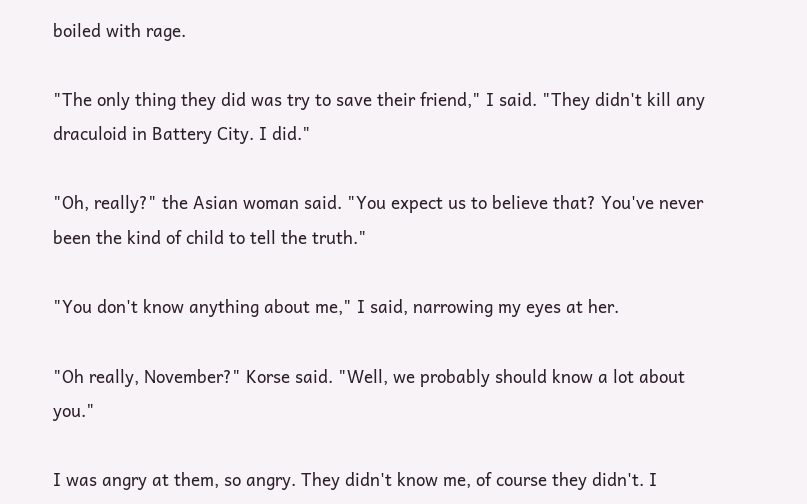boiled with rage.

"The only thing they did was try to save their friend," I said. "They didn't kill any draculoid in Battery City. I did."

"Oh, really?" the Asian woman said. "You expect us to believe that? You've never been the kind of child to tell the truth."

"You don't know anything about me," I said, narrowing my eyes at her.

"Oh really, November?" Korse said. "Well, we probably should know a lot about you."

I was angry at them, so angry. They didn't know me, of course they didn't. I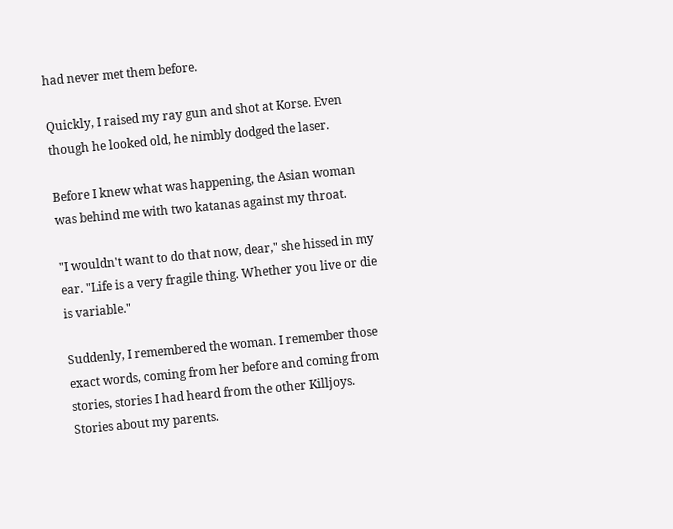had never met them before.

Quickly, I raised my ray gun and shot at Korse. Even though he looked old, he nimbly dodged the laser.

Before I knew what was happening, the Asian woman was behind me with two katanas against my throat.

"I wouldn't want to do that now, dear," she hissed in my ear. "Life is a very fragile thing. Whether you live or die is variable."

Suddenly, I remembered the woman. I remember those exact words, coming from her before and coming from stories, stories I had heard from the other Killjoys. Stories about my parents.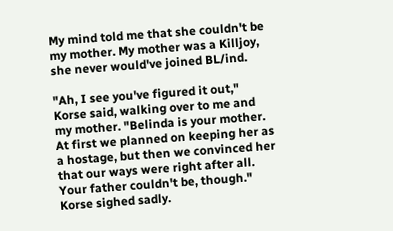My mind told me that she couldn't be my mother. My mother was a Killjoy, she never would've joined BL/ind.

"Ah, I see you've figured it out," Korse said, walking over to me and my mother. "Belinda is your mother. At first we planned on keeping her as a hostage, but then we convinced her that our ways were right after all. Your father couldn't be, though." Korse sighed sadly.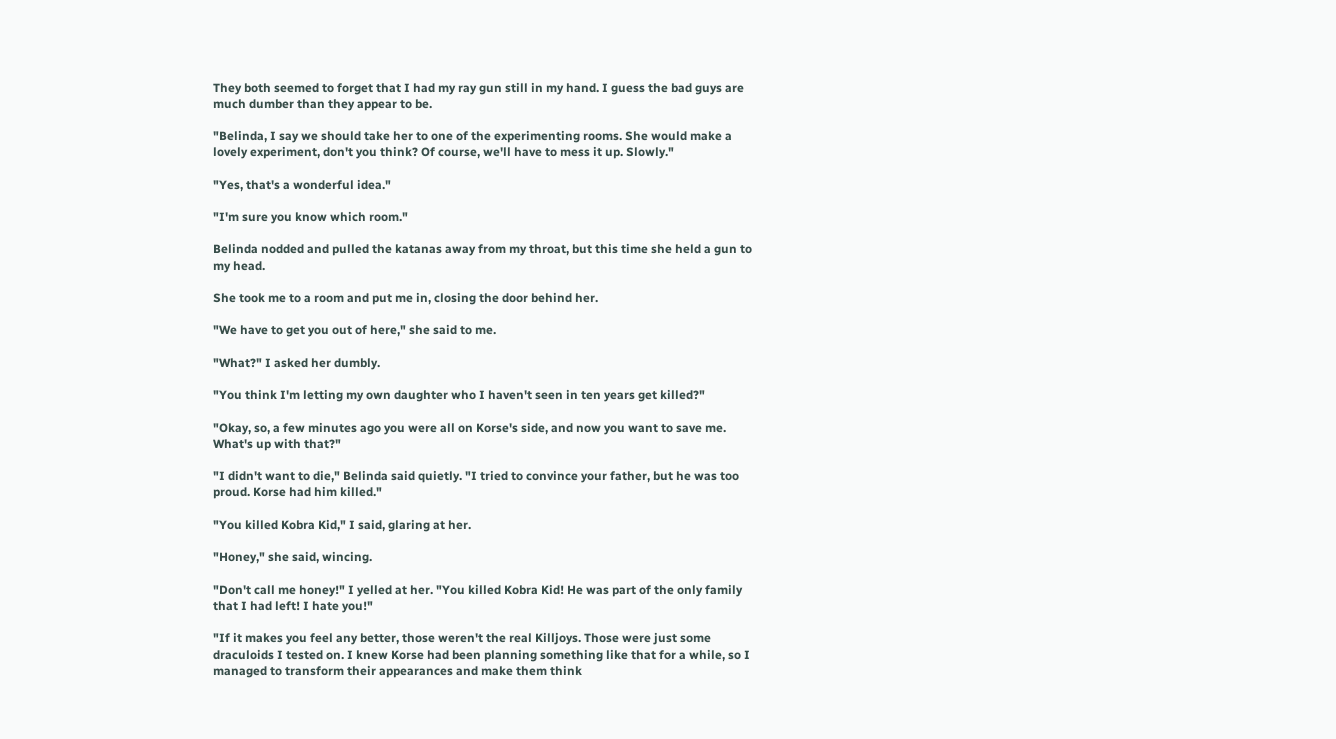They both seemed to forget that I had my ray gun still in my hand. I guess the bad guys are much dumber than they appear to be.

"Belinda, I say we should take her to one of the experimenting rooms. She would make a lovely experiment, don't you think? Of course, we'll have to mess it up. Slowly."

"Yes, that's a wonderful idea."

"I'm sure you know which room."

Belinda nodded and pulled the katanas away from my throat, but this time she held a gun to my head.

She took me to a room and put me in, closing the door behind her.

"We have to get you out of here," she said to me.

"What?" I asked her dumbly.

"You think I'm letting my own daughter who I haven't seen in ten years get killed?"

"Okay, so, a few minutes ago you were all on Korse's side, and now you want to save me. What's up with that?"

"I didn't want to die," Belinda said quietly. "I tried to convince your father, but he was too proud. Korse had him killed."

"You killed Kobra Kid," I said, glaring at her.

"Honey," she said, wincing.

"Don't call me honey!" I yelled at her. "You killed Kobra Kid! He was part of the only family that I had left! I hate you!"

"If it makes you feel any better, those weren't the real Killjoys. Those were just some draculoids I tested on. I knew Korse had been planning something like that for a while, so I managed to transform their appearances and make them think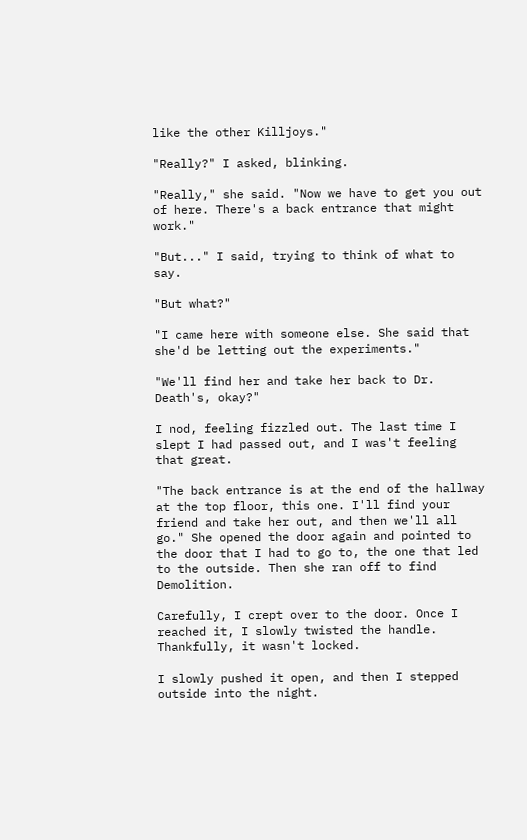like the other Killjoys."

"Really?" I asked, blinking.

"Really," she said. "Now we have to get you out of here. There's a back entrance that might work."

"But..." I said, trying to think of what to say.

"But what?"

"I came here with someone else. She said that she'd be letting out the experiments."

"We'll find her and take her back to Dr. Death's, okay?"

I nod, feeling fizzled out. The last time I slept I had passed out, and I was't feeling that great.

"The back entrance is at the end of the hallway at the top floor, this one. I'll find your friend and take her out, and then we'll all go." She opened the door again and pointed to the door that I had to go to, the one that led to the outside. Then she ran off to find Demolition.

Carefully, I crept over to the door. Once I reached it, I slowly twisted the handle. Thankfully, it wasn't locked.

I slowly pushed it open, and then I stepped outside into the night.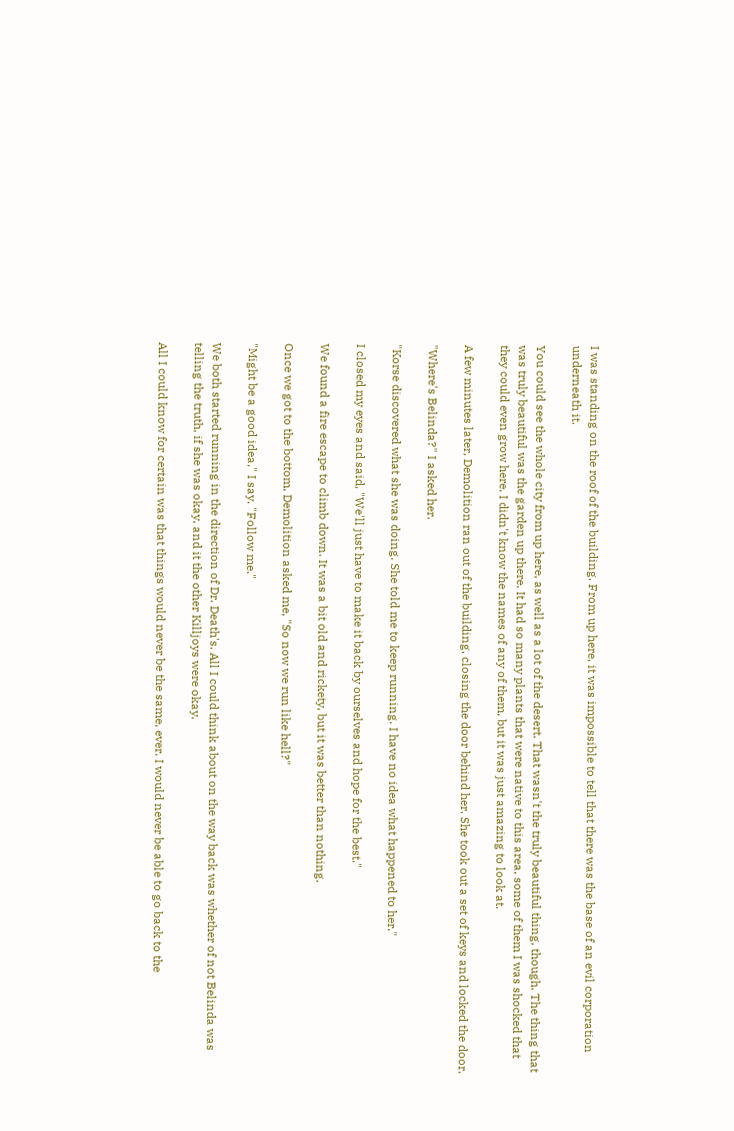I was standing on the roof of the building. From up here, it was impossible to tell that there was the base of an evil corporation underneath it.

You could see the whole city from up here, as well as a lot of the desert. That wasn't the truly beautiful thing, though. The thing that was truly beautiful was the garden up there. It had so many plants that were native to this area, some of them I was shocked that they could even grow here. I didn't know the names of any of them, but it was just amazing to look at.

A few minutes later, Demolition ran out of the building, closing the door behind her. She took out a set of keys and locked the door.

"Where's Belinda?" I asked her.

"Korse discovered what she was doing. She told me to keep running. I have no idea what happened to her."

I closed my eyes and said, "We'll just have to make it back by ourselves and hope for the best."

We found a fire escape to climb down. It was a bit old and rickety, but it was better than nothing.

Once we got to the bottom, Demolition asked me, "So now we run like hell?"

"Might be a good idea," I say. "Follow me."

We both started running in the direction of Dr. Death's. All I could think about on the way back was whether of not Belinda was telling the truth, if she was okay, and it the other Killjoys were okay.

All I could know for certain was that things would never be the same, ever. I would never be able to go back to the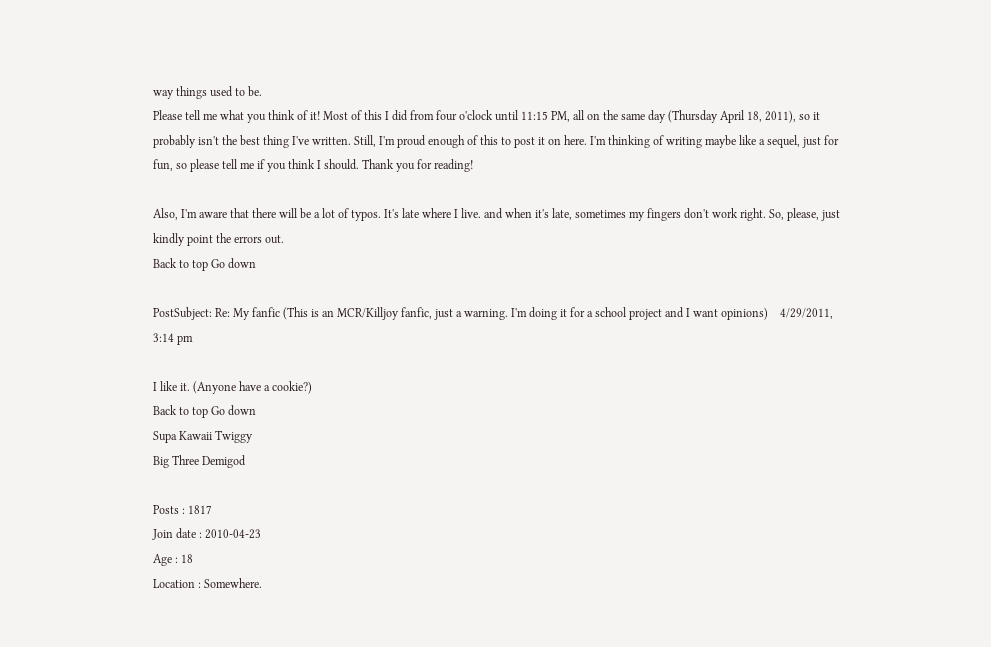way things used to be.
Please tell me what you think of it! Most of this I did from four o'clock until 11:15 PM, all on the same day (Thursday April 18, 2011), so it probably isn't the best thing I've written. Still, I'm proud enough of this to post it on here. I'm thinking of writing maybe like a sequel, just for fun, so please tell me if you think I should. Thank you for reading!

Also, I'm aware that there will be a lot of typos. It's late where I live. and when it's late, sometimes my fingers don't work right. So, please, just kindly point the errors out.
Back to top Go down

PostSubject: Re: My fanfic (This is an MCR/Killjoy fanfic, just a warning. I'm doing it for a school project and I want opinions)    4/29/2011, 3:14 pm

I like it. (Anyone have a cookie?)
Back to top Go down
Supa Kawaii Twiggy
Big Three Demigod

Posts : 1817
Join date : 2010-04-23
Age : 18
Location : Somewhere.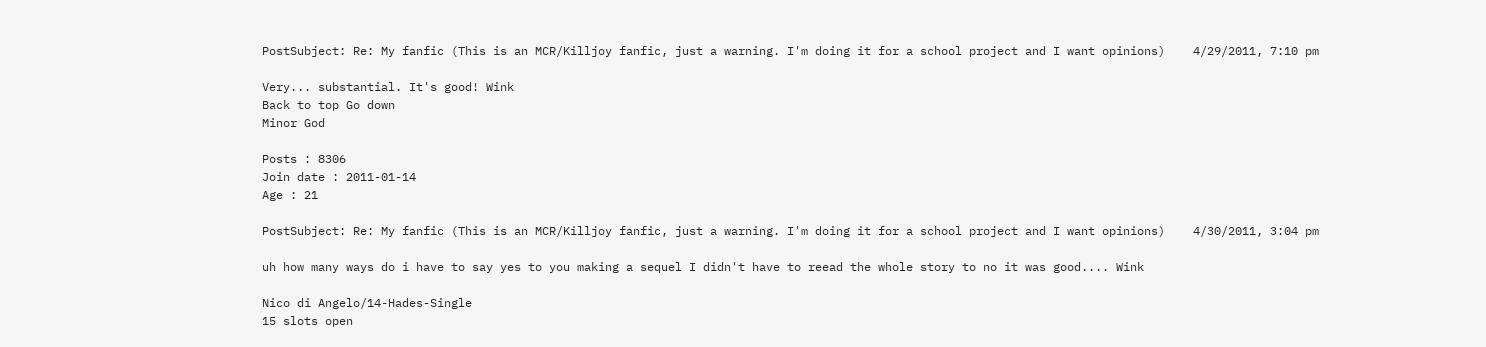PostSubject: Re: My fanfic (This is an MCR/Killjoy fanfic, just a warning. I'm doing it for a school project and I want opinions)    4/29/2011, 7:10 pm

Very... substantial. It's good! Wink
Back to top Go down
Minor God

Posts : 8306
Join date : 2011-01-14
Age : 21

PostSubject: Re: My fanfic (This is an MCR/Killjoy fanfic, just a warning. I'm doing it for a school project and I want opinions)    4/30/2011, 3:04 pm

uh how many ways do i have to say yes to you making a sequel I didn't have to reead the whole story to no it was good.... Wink

Nico di Angelo/14-Hades-Single
15 slots open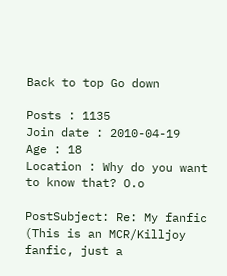Back to top Go down

Posts : 1135
Join date : 2010-04-19
Age : 18
Location : Why do you want to know that? O.o

PostSubject: Re: My fanfic (This is an MCR/Killjoy fanfic, just a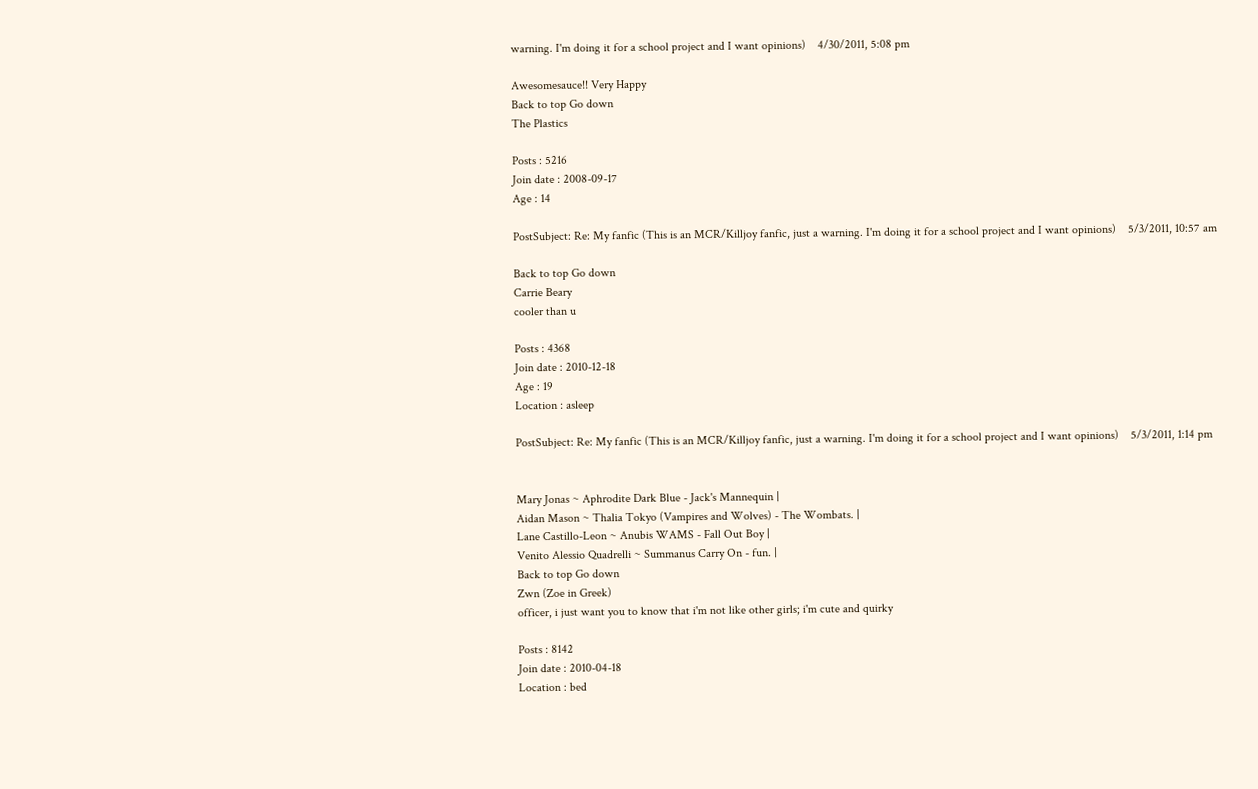warning. I'm doing it for a school project and I want opinions)    4/30/2011, 5:08 pm

Awesomesauce!! Very Happy
Back to top Go down
The Plastics

Posts : 5216
Join date : 2008-09-17
Age : 14

PostSubject: Re: My fanfic (This is an MCR/Killjoy fanfic, just a warning. I'm doing it for a school project and I want opinions)    5/3/2011, 10:57 am

Back to top Go down
Carrie Beary
cooler than u

Posts : 4368
Join date : 2010-12-18
Age : 19
Location : asleep

PostSubject: Re: My fanfic (This is an MCR/Killjoy fanfic, just a warning. I'm doing it for a school project and I want opinions)    5/3/2011, 1:14 pm


Mary Jonas ~ Aphrodite Dark Blue - Jack's Mannequin |
Aidan Mason ~ Thalia Tokyo (Vampires and Wolves) - The Wombats. |
Lane Castillo-Leon ~ Anubis WAMS - Fall Out Boy |
Venito Alessio Quadrelli ~ Summanus Carry On - fun. |
Back to top Go down
Zwn (Zoe in Greek)
officer, i just want you to know that i'm not like other girls; i'm cute and quirky

Posts : 8142
Join date : 2010-04-18
Location : bed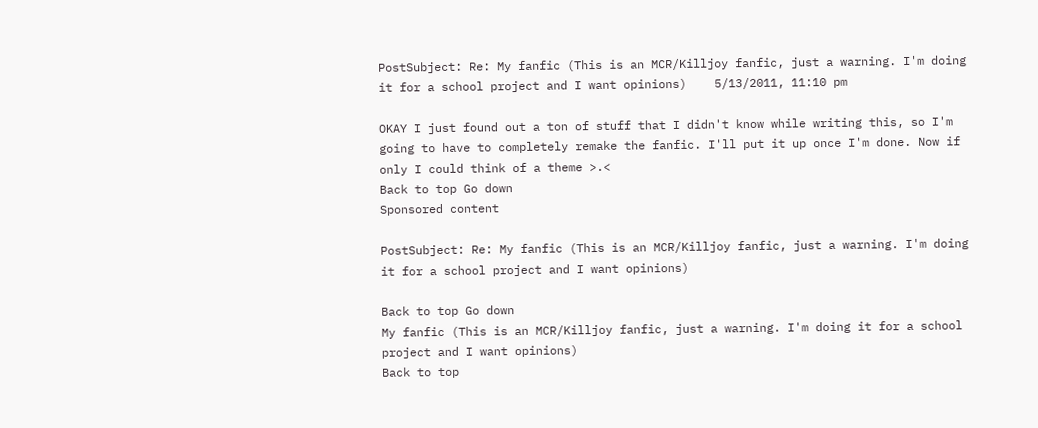PostSubject: Re: My fanfic (This is an MCR/Killjoy fanfic, just a warning. I'm doing it for a school project and I want opinions)    5/13/2011, 11:10 pm

OKAY I just found out a ton of stuff that I didn't know while writing this, so I'm going to have to completely remake the fanfic. I'll put it up once I'm done. Now if only I could think of a theme >.<
Back to top Go down
Sponsored content

PostSubject: Re: My fanfic (This is an MCR/Killjoy fanfic, just a warning. I'm doing it for a school project and I want opinions)

Back to top Go down
My fanfic (This is an MCR/Killjoy fanfic, just a warning. I'm doing it for a school project and I want opinions)
Back to top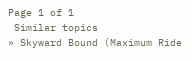Page 1 of 1
 Similar topics
» Skyward Bound (Maximum Ride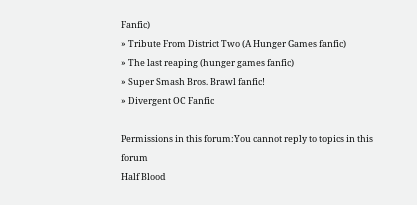Fanfic)
» Tribute From District Two (A Hunger Games fanfic)
» The last reaping (hunger games fanfic)
» Super Smash Bros. Brawl fanfic!
» Divergent OC Fanfic

Permissions in this forum:You cannot reply to topics in this forum
Half Blood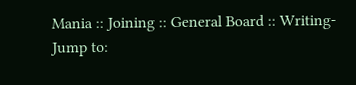Mania :: Joining :: General Board :: Writing-
Jump to: